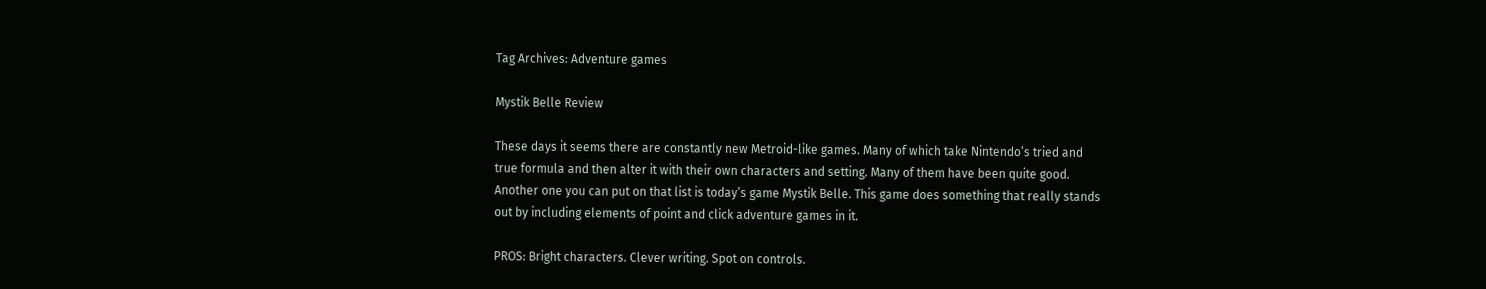Tag Archives: Adventure games

Mystik Belle Review

These days it seems there are constantly new Metroid-like games. Many of which take Nintendo’s tried and true formula and then alter it with their own characters and setting. Many of them have been quite good. Another one you can put on that list is today’s game Mystik Belle. This game does something that really stands out by including elements of point and click adventure games in it.

PROS: Bright characters. Clever writing. Spot on controls.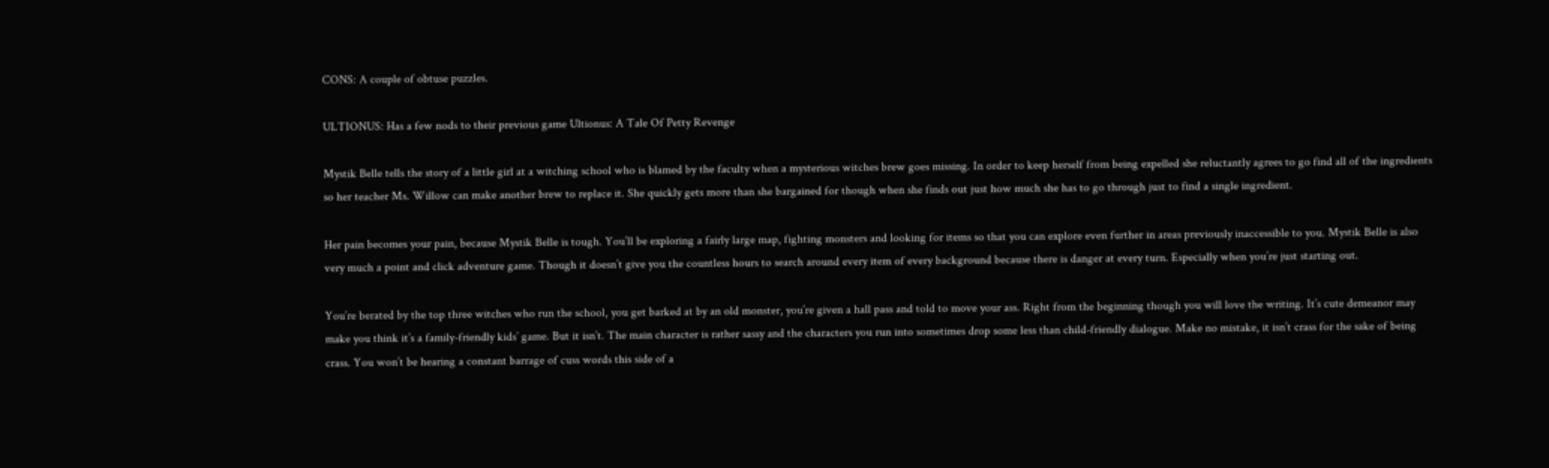CONS: A couple of obtuse puzzles.

ULTIONUS: Has a few nods to their previous game Ultionus: A Tale Of Petty Revenge

Mystik Belle tells the story of a little girl at a witching school who is blamed by the faculty when a mysterious witches brew goes missing. In order to keep herself from being expelled she reluctantly agrees to go find all of the ingredients so her teacher Ms. Willow can make another brew to replace it. She quickly gets more than she bargained for though when she finds out just how much she has to go through just to find a single ingredient.

Her pain becomes your pain, because Mystik Belle is tough. You’ll be exploring a fairly large map, fighting monsters and looking for items so that you can explore even further in areas previously inaccessible to you. Mystik Belle is also very much a point and click adventure game. Though it doesn’t give you the countless hours to search around every item of every background because there is danger at every turn. Especially when you’re just starting out.

You’re berated by the top three witches who run the school, you get barked at by an old monster, you’re given a hall pass and told to move your ass. Right from the beginning though you will love the writing. It’s cute demeanor may make you think it’s a family-friendly kids’ game. But it isn’t. The main character is rather sassy and the characters you run into sometimes drop some less than child-friendly dialogue. Make no mistake, it isn’t crass for the sake of being crass. You won’t be hearing a constant barrage of cuss words this side of a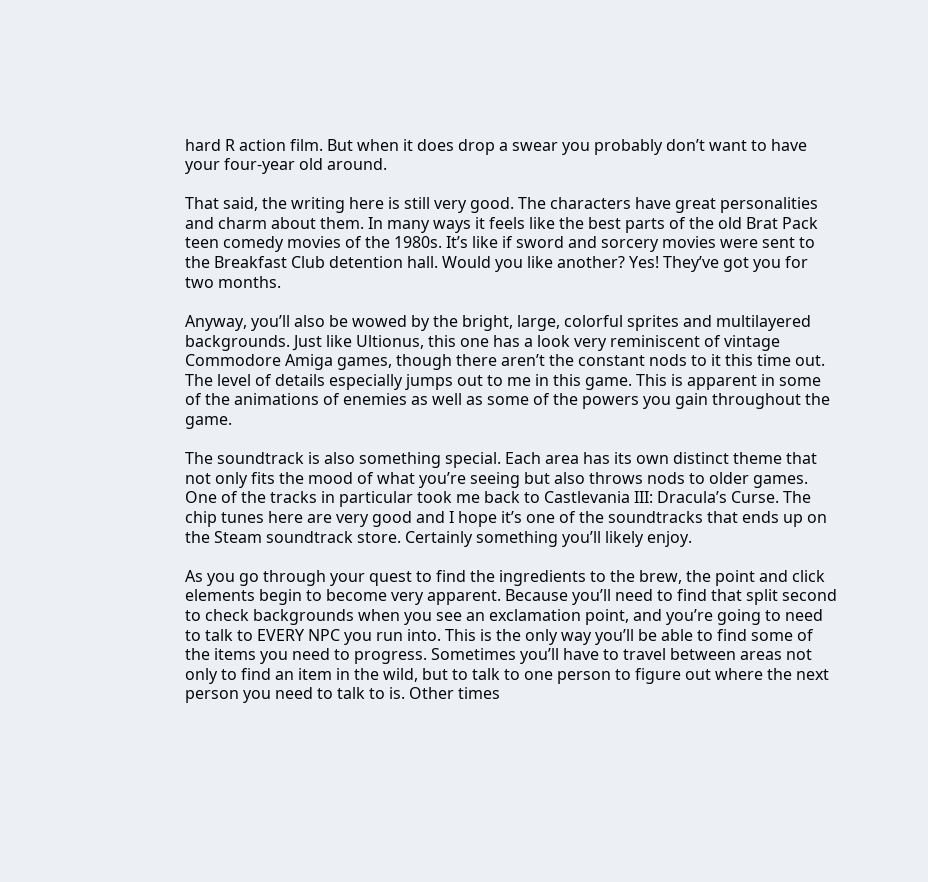hard R action film. But when it does drop a swear you probably don’t want to have your four-year old around.

That said, the writing here is still very good. The characters have great personalities and charm about them. In many ways it feels like the best parts of the old Brat Pack teen comedy movies of the 1980s. It’s like if sword and sorcery movies were sent to the Breakfast Club detention hall. Would you like another? Yes! They’ve got you for two months.

Anyway, you’ll also be wowed by the bright, large, colorful sprites and multilayered backgrounds. Just like Ultionus, this one has a look very reminiscent of vintage Commodore Amiga games, though there aren’t the constant nods to it this time out. The level of details especially jumps out to me in this game. This is apparent in some of the animations of enemies as well as some of the powers you gain throughout the game.

The soundtrack is also something special. Each area has its own distinct theme that not only fits the mood of what you’re seeing but also throws nods to older games. One of the tracks in particular took me back to Castlevania III: Dracula’s Curse. The chip tunes here are very good and I hope it’s one of the soundtracks that ends up on the Steam soundtrack store. Certainly something you’ll likely enjoy.

As you go through your quest to find the ingredients to the brew, the point and click elements begin to become very apparent. Because you’ll need to find that split second to check backgrounds when you see an exclamation point, and you’re going to need to talk to EVERY NPC you run into. This is the only way you’ll be able to find some of the items you need to progress. Sometimes you’ll have to travel between areas not only to find an item in the wild, but to talk to one person to figure out where the next person you need to talk to is. Other times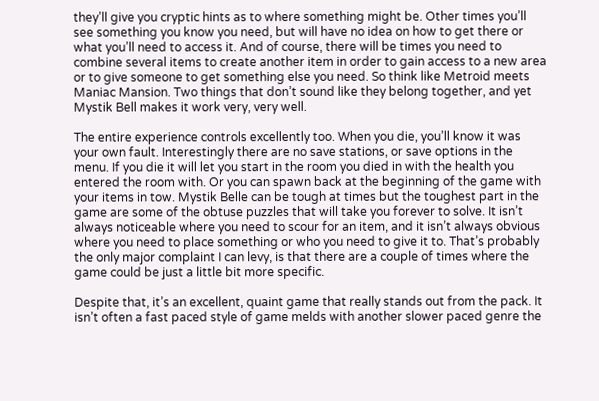they’ll give you cryptic hints as to where something might be. Other times you’ll see something you know you need, but will have no idea on how to get there or what you’ll need to access it. And of course, there will be times you need to combine several items to create another item in order to gain access to a new area or to give someone to get something else you need. So think like Metroid meets Maniac Mansion. Two things that don’t sound like they belong together, and yet Mystik Bell makes it work very, very well.

The entire experience controls excellently too. When you die, you’ll know it was your own fault. Interestingly there are no save stations, or save options in the menu. If you die it will let you start in the room you died in with the health you entered the room with. Or you can spawn back at the beginning of the game with your items in tow. Mystik Belle can be tough at times but the toughest part in the game are some of the obtuse puzzles that will take you forever to solve. It isn’t always noticeable where you need to scour for an item, and it isn’t always obvious where you need to place something or who you need to give it to. That’s probably the only major complaint I can levy, is that there are a couple of times where the game could be just a little bit more specific.

Despite that, it’s an excellent, quaint game that really stands out from the pack. It isn’t often a fast paced style of game melds with another slower paced genre the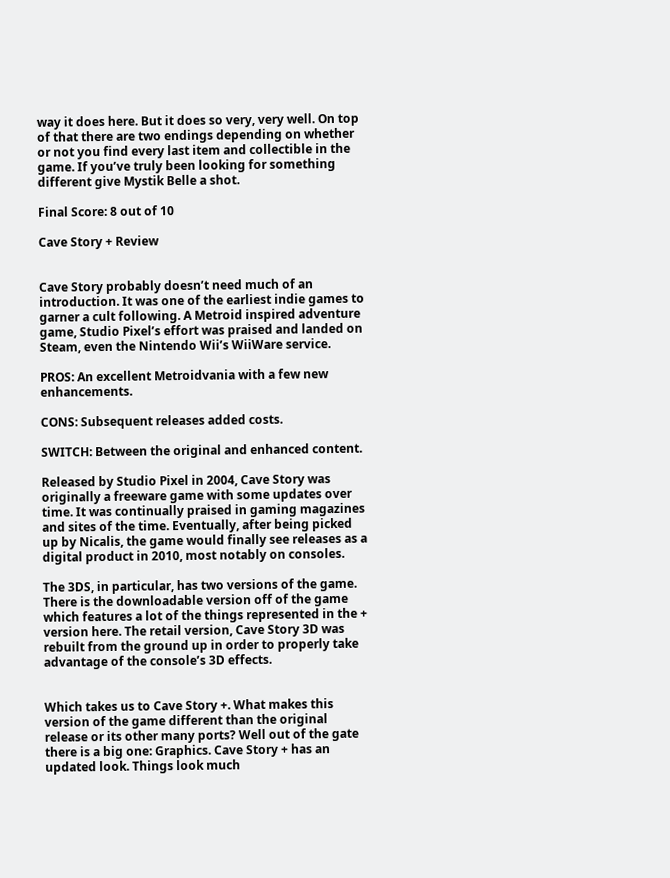way it does here. But it does so very, very well. On top of that there are two endings depending on whether or not you find every last item and collectible in the game. If you’ve truly been looking for something different give Mystik Belle a shot.

Final Score: 8 out of 10

Cave Story + Review


Cave Story probably doesn’t need much of an introduction. It was one of the earliest indie games to garner a cult following. A Metroid inspired adventure game, Studio Pixel’s effort was praised and landed on Steam, even the Nintendo Wii’s WiiWare service.

PROS: An excellent Metroidvania with a few new enhancements.

CONS: Subsequent releases added costs.

SWITCH: Between the original and enhanced content.

Released by Studio Pixel in 2004, Cave Story was originally a freeware game with some updates over time. It was continually praised in gaming magazines and sites of the time. Eventually, after being picked up by Nicalis, the game would finally see releases as a digital product in 2010, most notably on consoles.

The 3DS, in particular, has two versions of the game. There is the downloadable version off of the game which features a lot of the things represented in the + version here. The retail version, Cave Story 3D was rebuilt from the ground up in order to properly take advantage of the console’s 3D effects.


Which takes us to Cave Story +. What makes this version of the game different than the original release or its other many ports? Well out of the gate there is a big one: Graphics. Cave Story + has an updated look. Things look much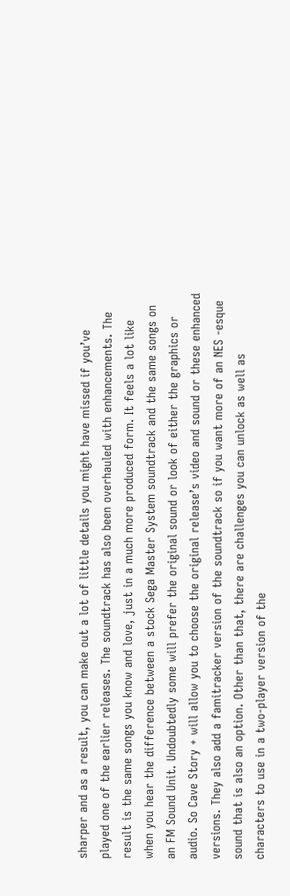sharper and as a result, you can make out a lot of little details you might have missed if you’ve played one of the earlier releases. The soundtrack has also been overhauled with enhancements. The result is the same songs you know and love, just in a much more produced form. It feels a lot like when you hear the difference between a stock Sega Master System soundtrack and the same songs on an FM Sound Unit. Undoubtedly some will prefer the original sound or look of either the graphics or audio. So Cave Story + will allow you to choose the original release’s video and sound or these enhanced versions. They also add a famitracker version of the soundtrack so if you want more of an NES -esque sound that is also an option. Other than that, there are challenges you can unlock as well as characters to use in a two-player version of the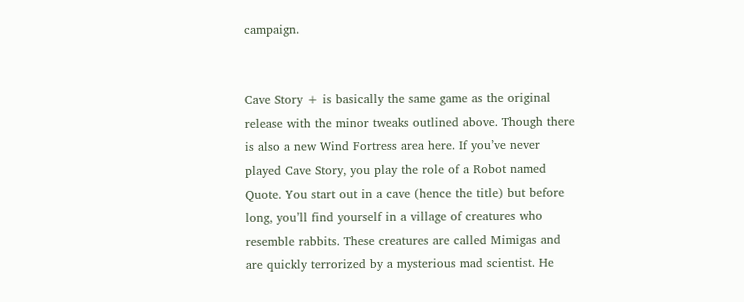campaign.


Cave Story + is basically the same game as the original release with the minor tweaks outlined above. Though there is also a new Wind Fortress area here. If you’ve never played Cave Story, you play the role of a Robot named Quote. You start out in a cave (hence the title) but before long, you’ll find yourself in a village of creatures who resemble rabbits. These creatures are called Mimigas and are quickly terrorized by a mysterious mad scientist. He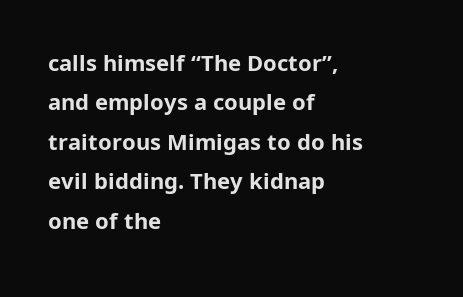calls himself “The Doctor”, and employs a couple of traitorous Mimigas to do his evil bidding. They kidnap one of the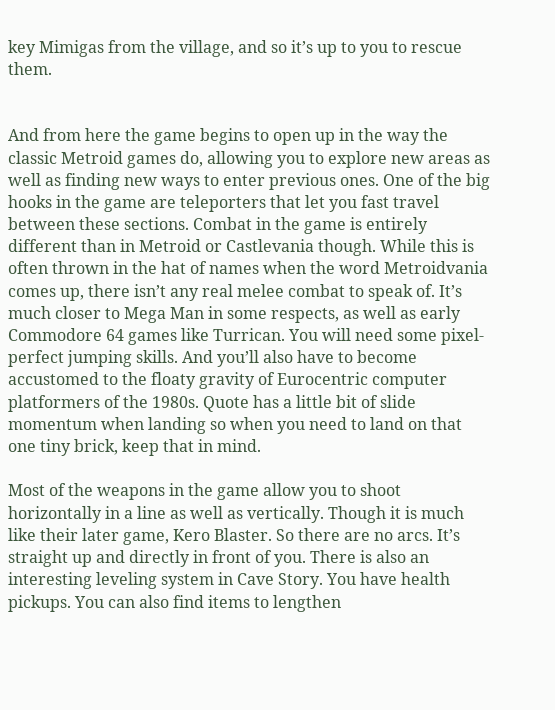key Mimigas from the village, and so it’s up to you to rescue them.


And from here the game begins to open up in the way the classic Metroid games do, allowing you to explore new areas as well as finding new ways to enter previous ones. One of the big hooks in the game are teleporters that let you fast travel between these sections. Combat in the game is entirely different than in Metroid or Castlevania though. While this is often thrown in the hat of names when the word Metroidvania comes up, there isn’t any real melee combat to speak of. It’s much closer to Mega Man in some respects, as well as early Commodore 64 games like Turrican. You will need some pixel-perfect jumping skills. And you’ll also have to become accustomed to the floaty gravity of Eurocentric computer platformers of the 1980s. Quote has a little bit of slide momentum when landing so when you need to land on that one tiny brick, keep that in mind.

Most of the weapons in the game allow you to shoot horizontally in a line as well as vertically. Though it is much like their later game, Kero Blaster. So there are no arcs. It’s straight up and directly in front of you. There is also an interesting leveling system in Cave Story. You have health pickups. You can also find items to lengthen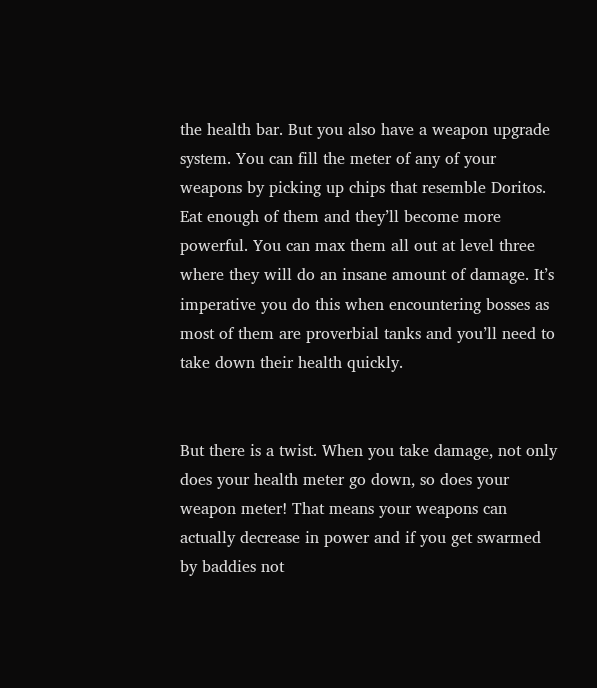the health bar. But you also have a weapon upgrade system. You can fill the meter of any of your weapons by picking up chips that resemble Doritos. Eat enough of them and they’ll become more powerful. You can max them all out at level three where they will do an insane amount of damage. It’s imperative you do this when encountering bosses as most of them are proverbial tanks and you’ll need to take down their health quickly.


But there is a twist. When you take damage, not only does your health meter go down, so does your weapon meter! That means your weapons can actually decrease in power and if you get swarmed by baddies not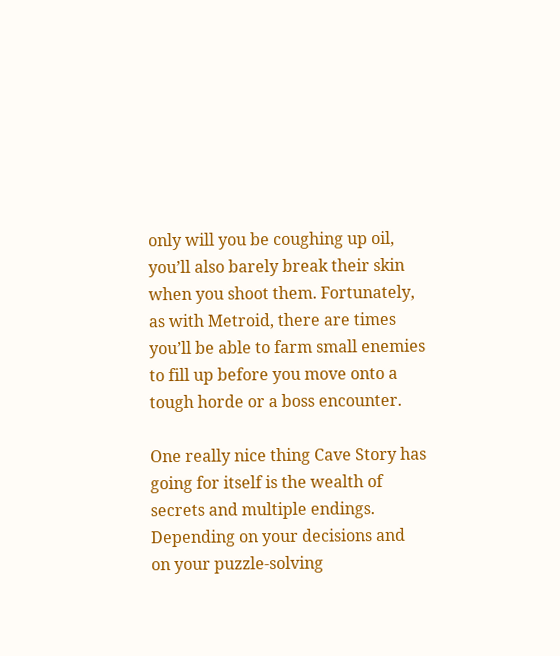only will you be coughing up oil, you’ll also barely break their skin when you shoot them. Fortunately, as with Metroid, there are times you’ll be able to farm small enemies to fill up before you move onto a tough horde or a boss encounter.

One really nice thing Cave Story has going for itself is the wealth of secrets and multiple endings. Depending on your decisions and on your puzzle-solving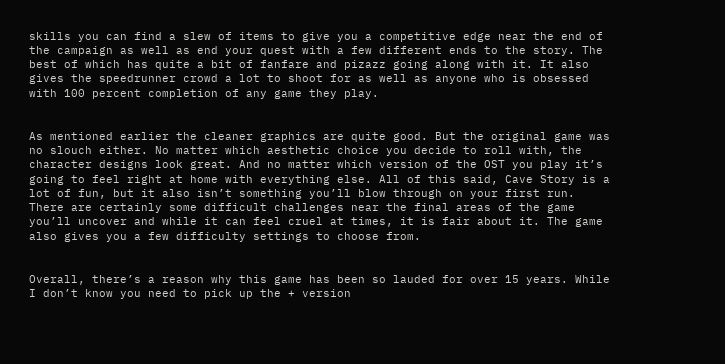skills you can find a slew of items to give you a competitive edge near the end of the campaign as well as end your quest with a few different ends to the story. The best of which has quite a bit of fanfare and pizazz going along with it. It also gives the speedrunner crowd a lot to shoot for as well as anyone who is obsessed with 100 percent completion of any game they play.


As mentioned earlier the cleaner graphics are quite good. But the original game was no slouch either. No matter which aesthetic choice you decide to roll with, the character designs look great. And no matter which version of the OST you play it’s going to feel right at home with everything else. All of this said, Cave Story is a lot of fun, but it also isn’t something you’ll blow through on your first run. There are certainly some difficult challenges near the final areas of the game you’ll uncover and while it can feel cruel at times, it is fair about it. The game also gives you a few difficulty settings to choose from.


Overall, there’s a reason why this game has been so lauded for over 15 years. While I don’t know you need to pick up the + version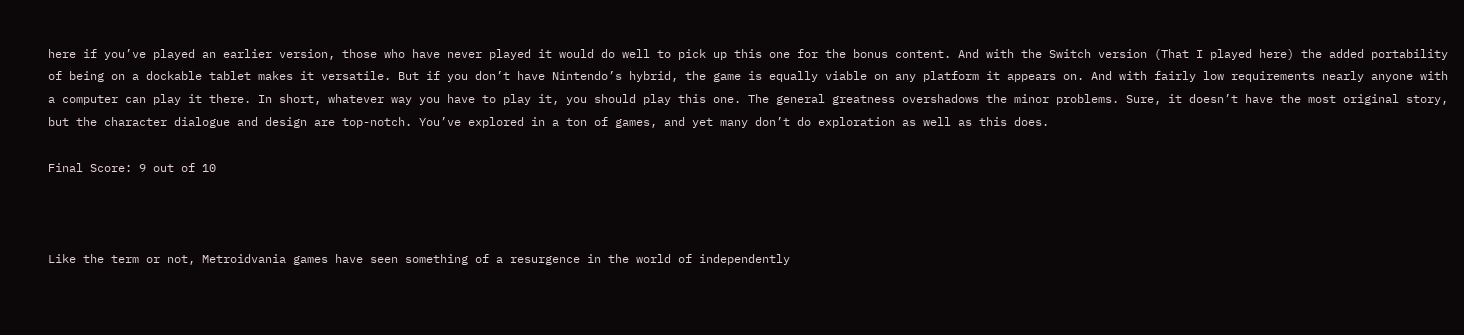here if you’ve played an earlier version, those who have never played it would do well to pick up this one for the bonus content. And with the Switch version (That I played here) the added portability of being on a dockable tablet makes it versatile. But if you don’t have Nintendo’s hybrid, the game is equally viable on any platform it appears on. And with fairly low requirements nearly anyone with a computer can play it there. In short, whatever way you have to play it, you should play this one. The general greatness overshadows the minor problems. Sure, it doesn’t have the most original story, but the character dialogue and design are top-notch. You’ve explored in a ton of games, and yet many don’t do exploration as well as this does.

Final Score: 9 out of 10



Like the term or not, Metroidvania games have seen something of a resurgence in the world of independently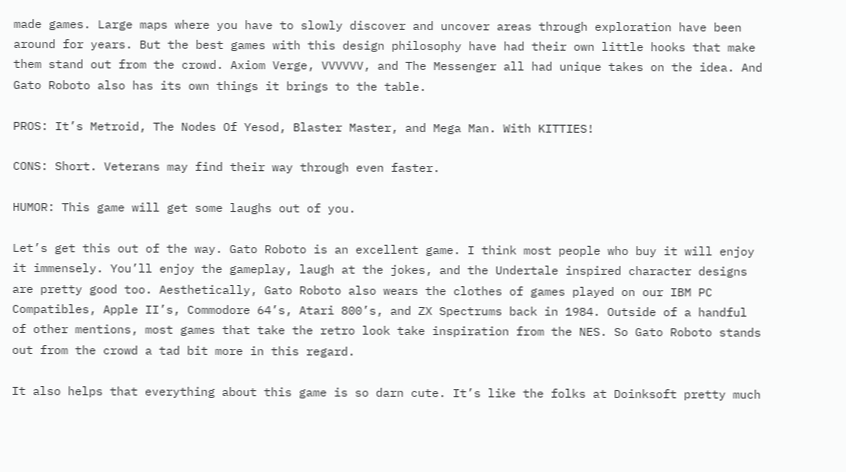made games. Large maps where you have to slowly discover and uncover areas through exploration have been around for years. But the best games with this design philosophy have had their own little hooks that make them stand out from the crowd. Axiom Verge, VVVVVV, and The Messenger all had unique takes on the idea. And Gato Roboto also has its own things it brings to the table.

PROS: It’s Metroid, The Nodes Of Yesod, Blaster Master, and Mega Man. With KITTIES!

CONS: Short. Veterans may find their way through even faster.

HUMOR: This game will get some laughs out of you.

Let’s get this out of the way. Gato Roboto is an excellent game. I think most people who buy it will enjoy it immensely. You’ll enjoy the gameplay, laugh at the jokes, and the Undertale inspired character designs are pretty good too. Aesthetically, Gato Roboto also wears the clothes of games played on our IBM PC Compatibles, Apple II’s, Commodore 64’s, Atari 800’s, and ZX Spectrums back in 1984. Outside of a handful of other mentions, most games that take the retro look take inspiration from the NES. So Gato Roboto stands out from the crowd a tad bit more in this regard.

It also helps that everything about this game is so darn cute. It’s like the folks at Doinksoft pretty much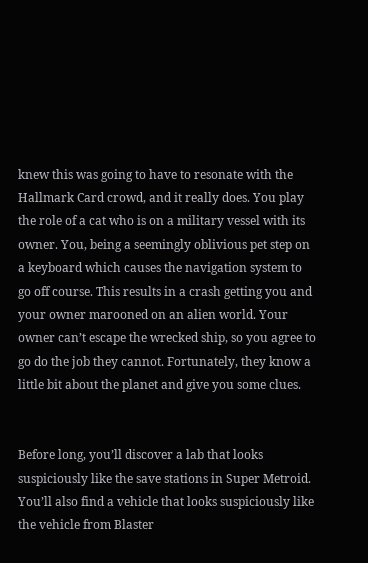knew this was going to have to resonate with the Hallmark Card crowd, and it really does. You play the role of a cat who is on a military vessel with its owner. You, being a seemingly oblivious pet step on a keyboard which causes the navigation system to go off course. This results in a crash getting you and your owner marooned on an alien world. Your owner can’t escape the wrecked ship, so you agree to go do the job they cannot. Fortunately, they know a little bit about the planet and give you some clues.


Before long, you’ll discover a lab that looks suspiciously like the save stations in Super Metroid. You’ll also find a vehicle that looks suspiciously like the vehicle from Blaster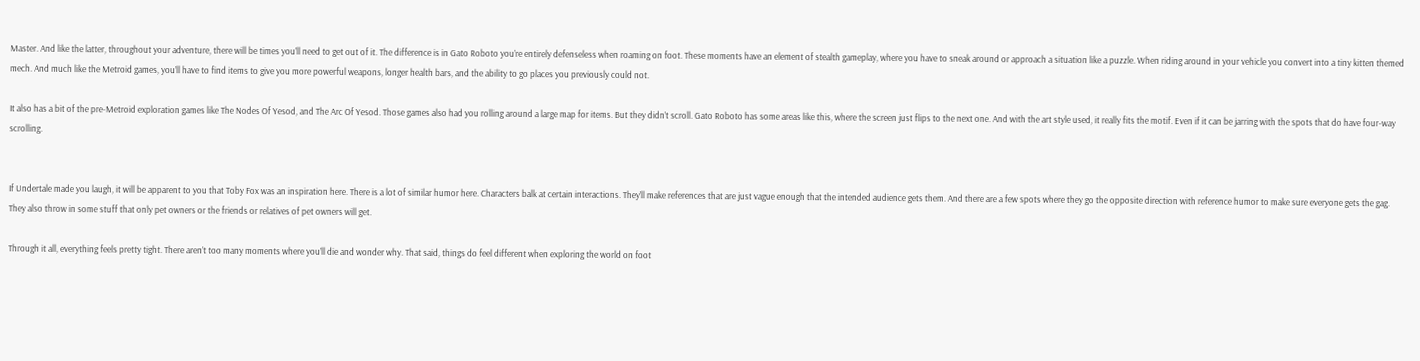Master. And like the latter, throughout your adventure, there will be times you’ll need to get out of it. The difference is in Gato Roboto you’re entirely defenseless when roaming on foot. These moments have an element of stealth gameplay, where you have to sneak around or approach a situation like a puzzle. When riding around in your vehicle you convert into a tiny kitten themed mech. And much like the Metroid games, you’ll have to find items to give you more powerful weapons, longer health bars, and the ability to go places you previously could not.

It also has a bit of the pre-Metroid exploration games like The Nodes Of Yesod, and The Arc Of Yesod. Those games also had you rolling around a large map for items. But they didn’t scroll. Gato Roboto has some areas like this, where the screen just flips to the next one. And with the art style used, it really fits the motif. Even if it can be jarring with the spots that do have four-way scrolling.


If Undertale made you laugh, it will be apparent to you that Toby Fox was an inspiration here. There is a lot of similar humor here. Characters balk at certain interactions. They’ll make references that are just vague enough that the intended audience gets them. And there are a few spots where they go the opposite direction with reference humor to make sure everyone gets the gag. They also throw in some stuff that only pet owners or the friends or relatives of pet owners will get.

Through it all, everything feels pretty tight. There aren’t too many moments where you’ll die and wonder why. That said, things do feel different when exploring the world on foot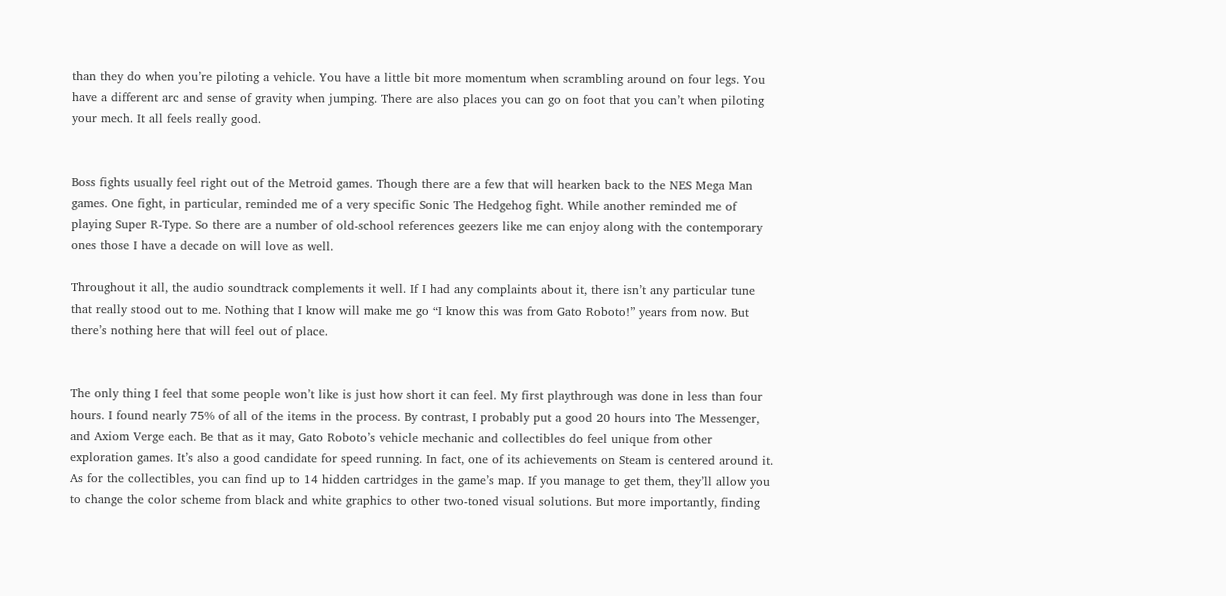than they do when you’re piloting a vehicle. You have a little bit more momentum when scrambling around on four legs. You have a different arc and sense of gravity when jumping. There are also places you can go on foot that you can’t when piloting your mech. It all feels really good.


Boss fights usually feel right out of the Metroid games. Though there are a few that will hearken back to the NES Mega Man games. One fight, in particular, reminded me of a very specific Sonic The Hedgehog fight. While another reminded me of playing Super R-Type. So there are a number of old-school references geezers like me can enjoy along with the contemporary ones those I have a decade on will love as well.

Throughout it all, the audio soundtrack complements it well. If I had any complaints about it, there isn’t any particular tune that really stood out to me. Nothing that I know will make me go “I know this was from Gato Roboto!” years from now. But there’s nothing here that will feel out of place.


The only thing I feel that some people won’t like is just how short it can feel. My first playthrough was done in less than four hours. I found nearly 75% of all of the items in the process. By contrast, I probably put a good 20 hours into The Messenger, and Axiom Verge each. Be that as it may, Gato Roboto’s vehicle mechanic and collectibles do feel unique from other exploration games. It’s also a good candidate for speed running. In fact, one of its achievements on Steam is centered around it. As for the collectibles, you can find up to 14 hidden cartridges in the game’s map. If you manage to get them, they’ll allow you to change the color scheme from black and white graphics to other two-toned visual solutions. But more importantly, finding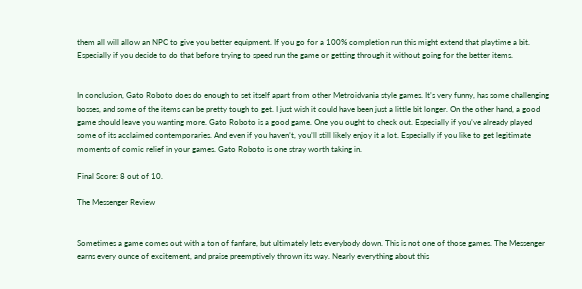them all will allow an NPC to give you better equipment. If you go for a 100% completion run this might extend that playtime a bit. Especially if you decide to do that before trying to speed run the game or getting through it without going for the better items.


In conclusion, Gato Roboto does do enough to set itself apart from other Metroidvania style games. It’s very funny, has some challenging bosses, and some of the items can be pretty tough to get. I just wish it could have been just a little bit longer. On the other hand, a good game should leave you wanting more. Gato Roboto is a good game. One you ought to check out. Especially if you’ve already played some of its acclaimed contemporaries. And even if you haven’t, you’ll still likely enjoy it a lot. Especially if you like to get legitimate moments of comic relief in your games. Gato Roboto is one stray worth taking in.

Final Score: 8 out of 10.

The Messenger Review


Sometimes a game comes out with a ton of fanfare, but ultimately lets everybody down. This is not one of those games. The Messenger earns every ounce of excitement, and praise preemptively thrown its way. Nearly everything about this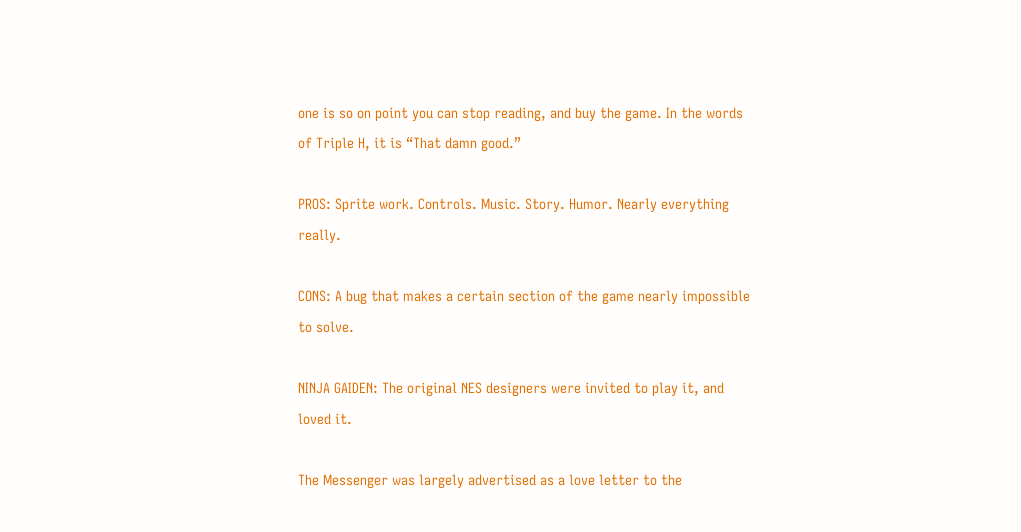one is so on point you can stop reading, and buy the game. In the words of Triple H, it is “That damn good.”

PROS: Sprite work. Controls. Music. Story. Humor. Nearly everything really.

CONS: A bug that makes a certain section of the game nearly impossible to solve.

NINJA GAIDEN: The original NES designers were invited to play it, and loved it.

The Messenger was largely advertised as a love letter to the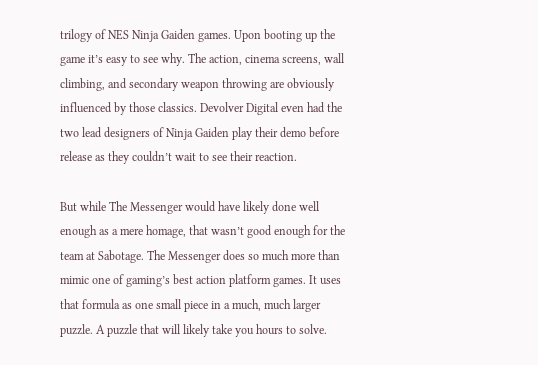trilogy of NES Ninja Gaiden games. Upon booting up the game it’s easy to see why. The action, cinema screens, wall climbing, and secondary weapon throwing are obviously influenced by those classics. Devolver Digital even had the two lead designers of Ninja Gaiden play their demo before release as they couldn’t wait to see their reaction.

But while The Messenger would have likely done well enough as a mere homage, that wasn’t good enough for the team at Sabotage. The Messenger does so much more than mimic one of gaming’s best action platform games. It uses that formula as one small piece in a much, much larger puzzle. A puzzle that will likely take you hours to solve.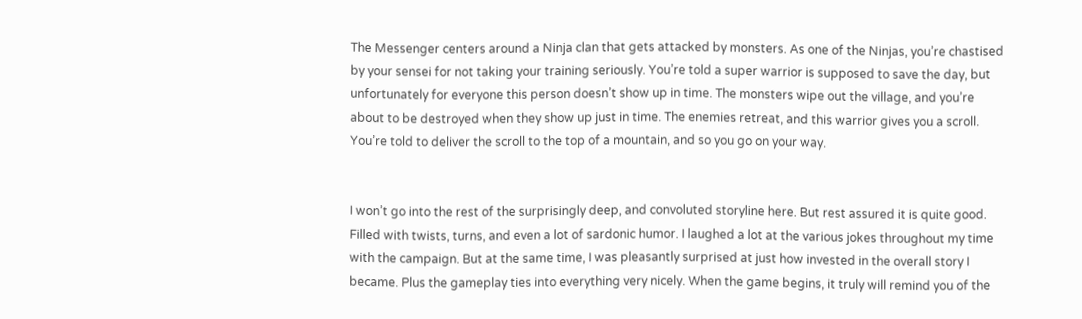The Messenger centers around a Ninja clan that gets attacked by monsters. As one of the Ninjas, you’re chastised by your sensei for not taking your training seriously. You’re told a super warrior is supposed to save the day, but unfortunately for everyone this person doesn’t show up in time. The monsters wipe out the village, and you’re about to be destroyed when they show up just in time. The enemies retreat, and this warrior gives you a scroll. You’re told to deliver the scroll to the top of a mountain, and so you go on your way.


I won’t go into the rest of the surprisingly deep, and convoluted storyline here. But rest assured it is quite good. Filled with twists, turns, and even a lot of sardonic humor. I laughed a lot at the various jokes throughout my time with the campaign. But at the same time, I was pleasantly surprised at just how invested in the overall story I became. Plus the gameplay ties into everything very nicely. When the game begins, it truly will remind you of the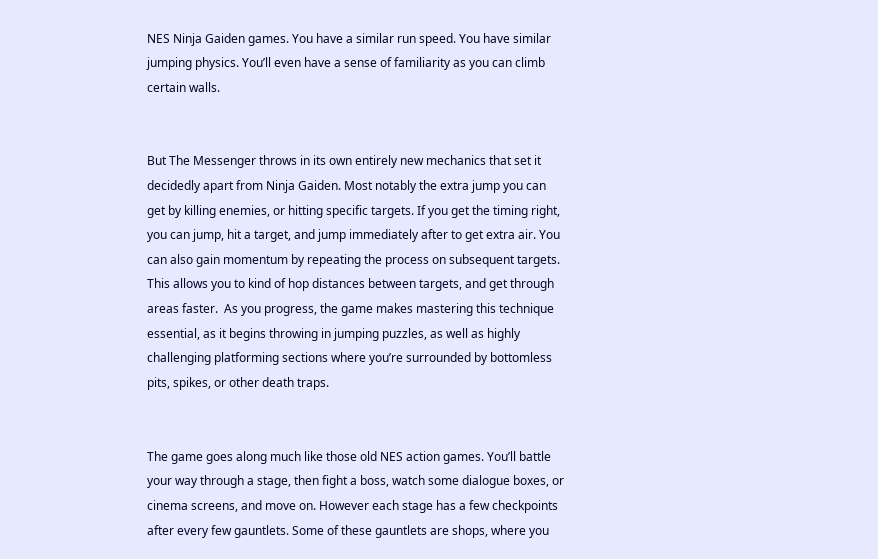NES Ninja Gaiden games. You have a similar run speed. You have similar jumping physics. You’ll even have a sense of familiarity as you can climb certain walls.


But The Messenger throws in its own entirely new mechanics that set it decidedly apart from Ninja Gaiden. Most notably the extra jump you can get by killing enemies, or hitting specific targets. If you get the timing right, you can jump, hit a target, and jump immediately after to get extra air. You can also gain momentum by repeating the process on subsequent targets. This allows you to kind of hop distances between targets, and get through areas faster.  As you progress, the game makes mastering this technique essential, as it begins throwing in jumping puzzles, as well as highly challenging platforming sections where you’re surrounded by bottomless pits, spikes, or other death traps.


The game goes along much like those old NES action games. You’ll battle your way through a stage, then fight a boss, watch some dialogue boxes, or cinema screens, and move on. However each stage has a few checkpoints after every few gauntlets. Some of these gauntlets are shops, where you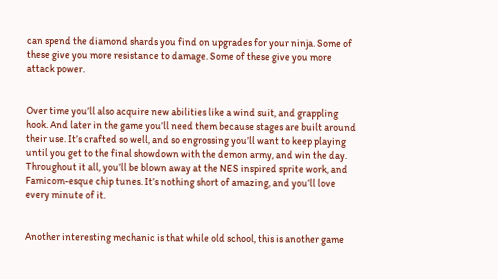can spend the diamond shards you find on upgrades for your ninja. Some of these give you more resistance to damage. Some of these give you more attack power.


Over time you’ll also acquire new abilities like a wind suit, and grappling hook. And later in the game you’ll need them because stages are built around their use. It’s crafted so well, and so engrossing you’ll want to keep playing until you get to the final showdown with the demon army, and win the day. Throughout it all, you’ll be blown away at the NES inspired sprite work, and Famicom-esque chip tunes. It’s nothing short of amazing, and you’ll love every minute of it.


Another interesting mechanic is that while old school, this is another game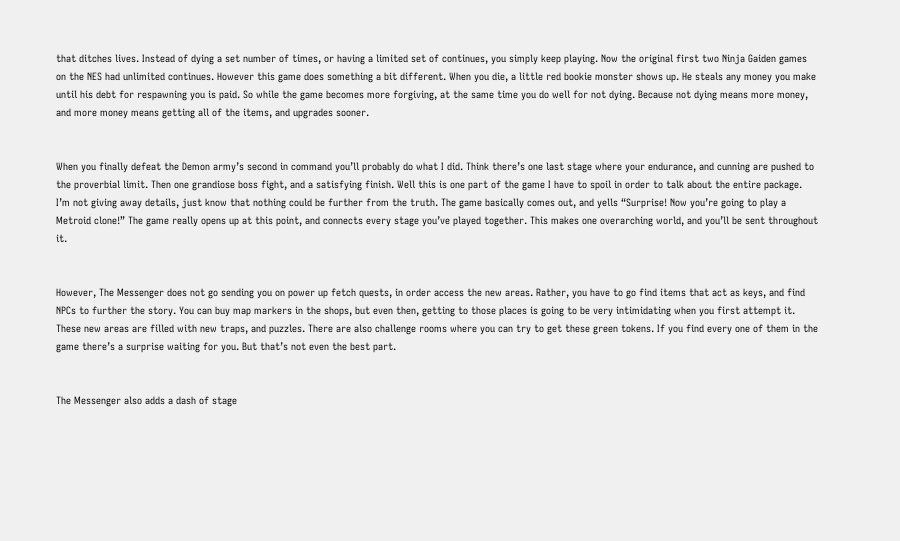that ditches lives. Instead of dying a set number of times, or having a limited set of continues, you simply keep playing. Now the original first two Ninja Gaiden games on the NES had unlimited continues. However this game does something a bit different. When you die, a little red bookie monster shows up. He steals any money you make until his debt for respawning you is paid. So while the game becomes more forgiving, at the same time you do well for not dying. Because not dying means more money, and more money means getting all of the items, and upgrades sooner.


When you finally defeat the Demon army’s second in command you’ll probably do what I did. Think there’s one last stage where your endurance, and cunning are pushed to the proverbial limit. Then one grandiose boss fight, and a satisfying finish. Well this is one part of the game I have to spoil in order to talk about the entire package. I’m not giving away details, just know that nothing could be further from the truth. The game basically comes out, and yells “Surprise! Now you’re going to play a Metroid clone!” The game really opens up at this point, and connects every stage you’ve played together. This makes one overarching world, and you’ll be sent throughout it.


However, The Messenger does not go sending you on power up fetch quests, in order access the new areas. Rather, you have to go find items that act as keys, and find NPCs to further the story. You can buy map markers in the shops, but even then, getting to those places is going to be very intimidating when you first attempt it. These new areas are filled with new traps, and puzzles. There are also challenge rooms where you can try to get these green tokens. If you find every one of them in the game there’s a surprise waiting for you. But that’s not even the best part.


The Messenger also adds a dash of stage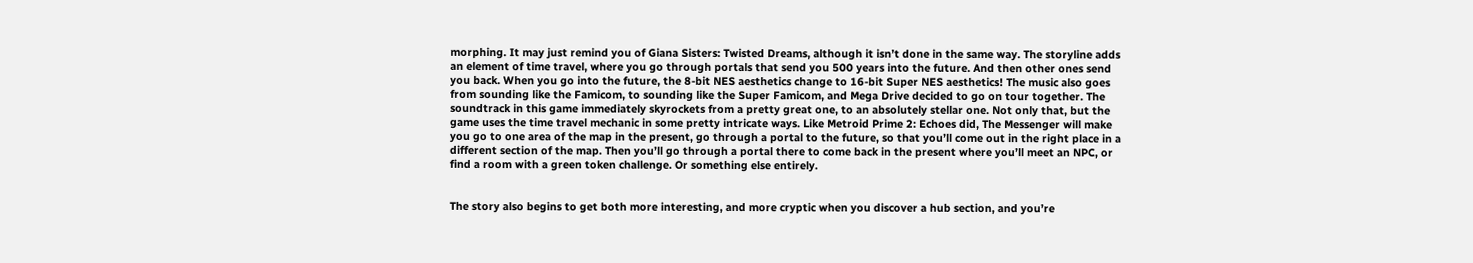morphing. It may just remind you of Giana Sisters: Twisted Dreams, although it isn’t done in the same way. The storyline adds an element of time travel, where you go through portals that send you 500 years into the future. And then other ones send you back. When you go into the future, the 8-bit NES aesthetics change to 16-bit Super NES aesthetics! The music also goes from sounding like the Famicom, to sounding like the Super Famicom, and Mega Drive decided to go on tour together. The soundtrack in this game immediately skyrockets from a pretty great one, to an absolutely stellar one. Not only that, but the game uses the time travel mechanic in some pretty intricate ways. Like Metroid Prime 2: Echoes did, The Messenger will make you go to one area of the map in the present, go through a portal to the future, so that you’ll come out in the right place in a different section of the map. Then you’ll go through a portal there to come back in the present where you’ll meet an NPC, or find a room with a green token challenge. Or something else entirely.


The story also begins to get both more interesting, and more cryptic when you discover a hub section, and you’re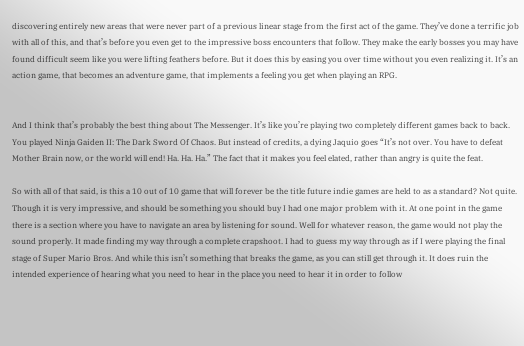discovering entirely new areas that were never part of a previous linear stage from the first act of the game. They’ve done a terrific job with all of this, and that’s before you even get to the impressive boss encounters that follow. They make the early bosses you may have found difficult seem like you were lifting feathers before. But it does this by easing you over time without you even realizing it. It’s an action game, that becomes an adventure game, that implements a feeling you get when playing an RPG.


And I think that’s probably the best thing about The Messenger. It’s like you’re playing two completely different games back to back. You played Ninja Gaiden II: The Dark Sword Of Chaos. But instead of credits, a dying Jaquio goes “It’s not over. You have to defeat Mother Brain now, or the world will end! Ha. Ha. Ha.” The fact that it makes you feel elated, rather than angry is quite the feat.

So with all of that said, is this a 10 out of 10 game that will forever be the title future indie games are held to as a standard? Not quite. Though it is very impressive, and should be something you should buy I had one major problem with it. At one point in the game there is a section where you have to navigate an area by listening for sound. Well for whatever reason, the game would not play the sound properly. It made finding my way through a complete crapshoot. I had to guess my way through as if I were playing the final stage of Super Mario Bros. And while this isn’t something that breaks the game, as you can still get through it. It does ruin the intended experience of hearing what you need to hear in the place you need to hear it in order to follow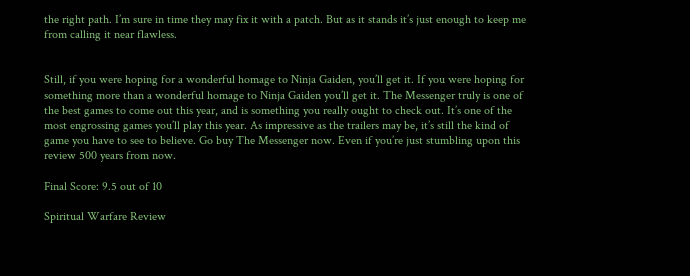the right path. I’m sure in time they may fix it with a patch. But as it stands it’s just enough to keep me from calling it near flawless.


Still, if you were hoping for a wonderful homage to Ninja Gaiden, you’ll get it. If you were hoping for something more than a wonderful homage to Ninja Gaiden you’ll get it. The Messenger truly is one of the best games to come out this year, and is something you really ought to check out. It’s one of the most engrossing games you’ll play this year. As impressive as the trailers may be, it’s still the kind of game you have to see to believe. Go buy The Messenger now. Even if you’re just stumbling upon this review 500 years from now.

Final Score: 9.5 out of 10

Spiritual Warfare Review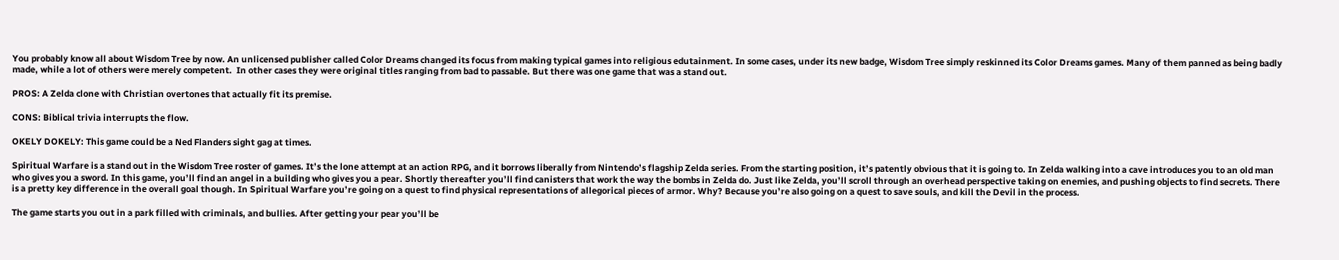You probably know all about Wisdom Tree by now. An unlicensed publisher called Color Dreams changed its focus from making typical games into religious edutainment. In some cases, under its new badge, Wisdom Tree simply reskinned its Color Dreams games. Many of them panned as being badly made, while a lot of others were merely competent.  In other cases they were original titles ranging from bad to passable. But there was one game that was a stand out.

PROS: A Zelda clone with Christian overtones that actually fit its premise.

CONS: Biblical trivia interrupts the flow.

OKELY DOKELY: This game could be a Ned Flanders sight gag at times.

Spiritual Warfare is a stand out in the Wisdom Tree roster of games. It’s the lone attempt at an action RPG, and it borrows liberally from Nintendo’s flagship Zelda series. From the starting position, it’s patently obvious that it is going to. In Zelda walking into a cave introduces you to an old man who gives you a sword. In this game, you’ll find an angel in a building who gives you a pear. Shortly thereafter you’ll find canisters that work the way the bombs in Zelda do. Just like Zelda, you’ll scroll through an overhead perspective taking on enemies, and pushing objects to find secrets. There is a pretty key difference in the overall goal though. In Spiritual Warfare you’re going on a quest to find physical representations of allegorical pieces of armor. Why? Because you’re also going on a quest to save souls, and kill the Devil in the process.

The game starts you out in a park filled with criminals, and bullies. After getting your pear you’ll be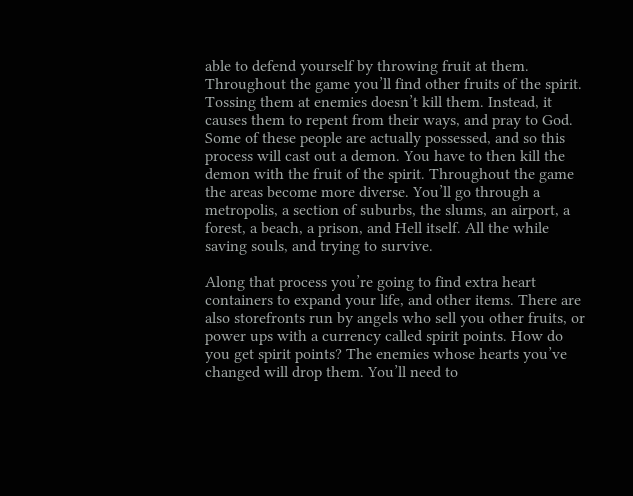able to defend yourself by throwing fruit at them. Throughout the game you’ll find other fruits of the spirit. Tossing them at enemies doesn’t kill them. Instead, it causes them to repent from their ways, and pray to God. Some of these people are actually possessed, and so this process will cast out a demon. You have to then kill the demon with the fruit of the spirit. Throughout the game the areas become more diverse. You’ll go through a metropolis, a section of suburbs, the slums, an airport, a forest, a beach, a prison, and Hell itself. All the while saving souls, and trying to survive.

Along that process you’re going to find extra heart containers to expand your life, and other items. There are also storefronts run by angels who sell you other fruits, or power ups with a currency called spirit points. How do you get spirit points? The enemies whose hearts you’ve changed will drop them. You’ll need to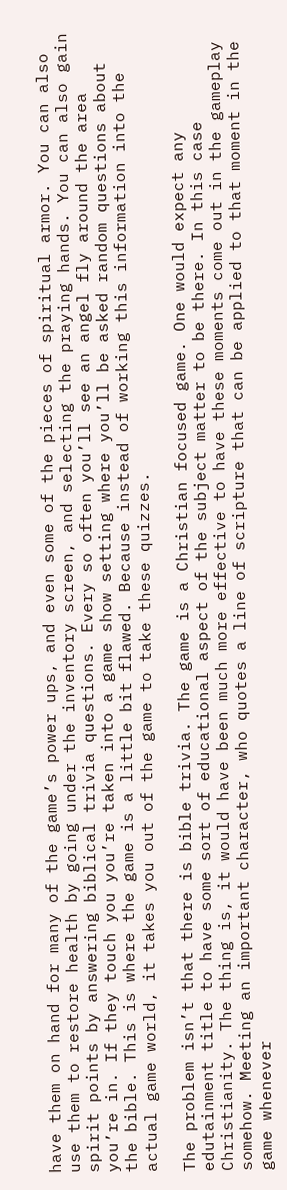have them on hand for many of the game’s power ups, and even some of the pieces of spiritual armor. You can also use them to restore health by going under the inventory screen, and selecting the praying hands. You can also gain spirit points by answering biblical trivia questions. Every so often you’ll see an angel fly around the area you’re in. If they touch you you’re taken into a game show setting where you’ll be asked random questions about the bible. This is where the game is a little bit flawed. Because instead of working this information into the actual game world, it takes you out of the game to take these quizzes.

The problem isn’t that there is bible trivia. The game is a Christian focused game. One would expect any edutainment title to have some sort of educational aspect of the subject matter to be there. In this case Christianity. The thing is, it would have been much more effective to have these moments come out in the gameplay somehow. Meeting an important character, who quotes a line of scripture that can be applied to that moment in the game whenever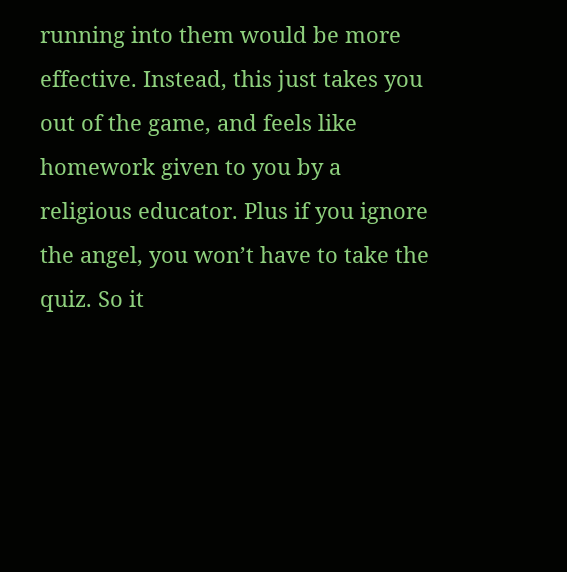running into them would be more effective. Instead, this just takes you out of the game, and feels like homework given to you by a religious educator. Plus if you ignore the angel, you won’t have to take the quiz. So it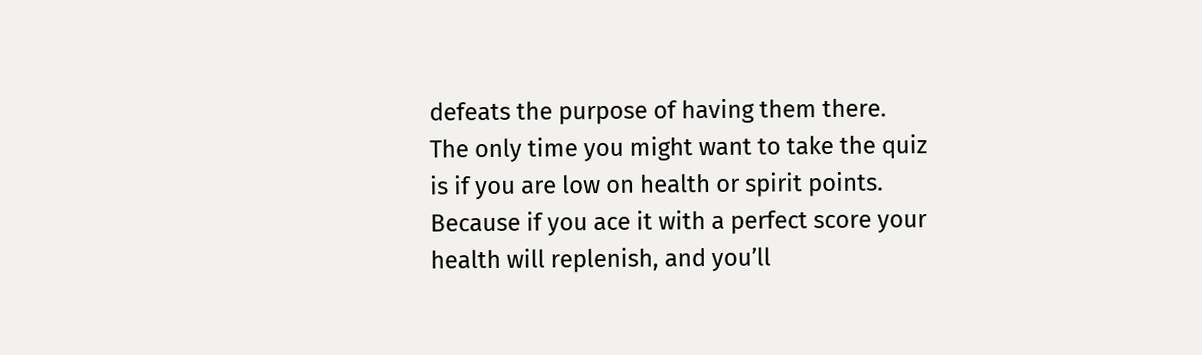defeats the purpose of having them there. The only time you might want to take the quiz is if you are low on health or spirit points. Because if you ace it with a perfect score your health will replenish, and you’ll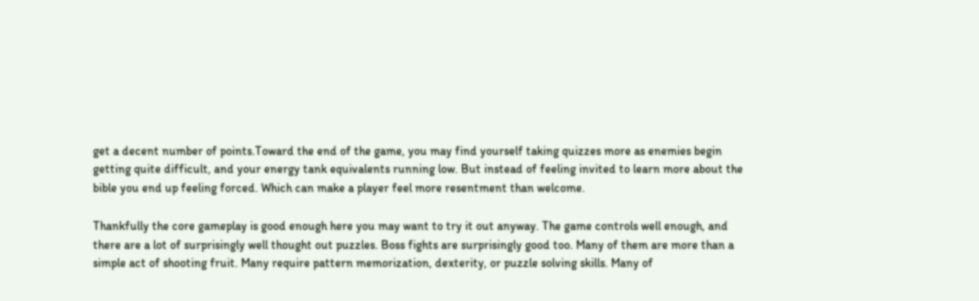get a decent number of points.Toward the end of the game, you may find yourself taking quizzes more as enemies begin getting quite difficult, and your energy tank equivalents running low. But instead of feeling invited to learn more about the bible you end up feeling forced. Which can make a player feel more resentment than welcome.

Thankfully the core gameplay is good enough here you may want to try it out anyway. The game controls well enough, and there are a lot of surprisingly well thought out puzzles. Boss fights are surprisingly good too. Many of them are more than a simple act of shooting fruit. Many require pattern memorization, dexterity, or puzzle solving skills. Many of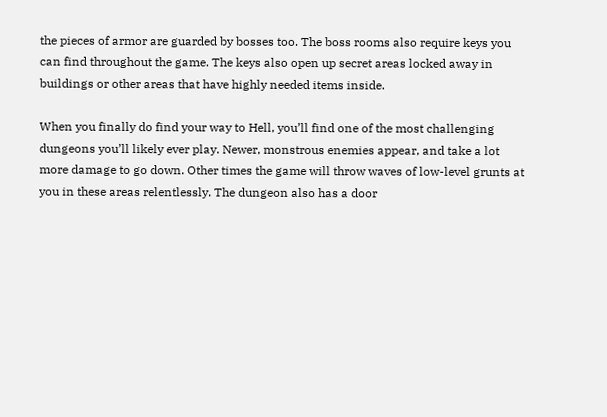the pieces of armor are guarded by bosses too. The boss rooms also require keys you can find throughout the game. The keys also open up secret areas locked away in buildings or other areas that have highly needed items inside.

When you finally do find your way to Hell, you’ll find one of the most challenging dungeons you’ll likely ever play. Newer, monstrous enemies appear, and take a lot more damage to go down. Other times the game will throw waves of low-level grunts at you in these areas relentlessly. The dungeon also has a door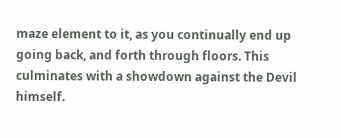maze element to it, as you continually end up going back, and forth through floors. This culminates with a showdown against the Devil himself.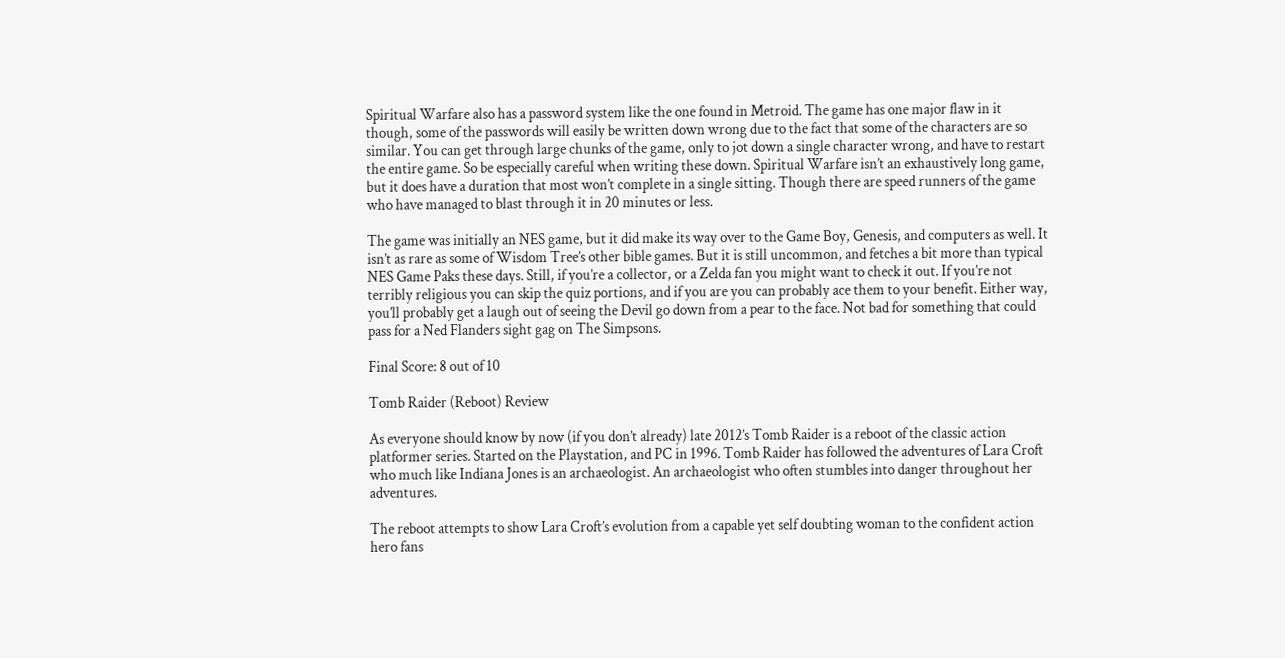Spiritual Warfare also has a password system like the one found in Metroid. The game has one major flaw in it though, some of the passwords will easily be written down wrong due to the fact that some of the characters are so similar. You can get through large chunks of the game, only to jot down a single character wrong, and have to restart the entire game. So be especially careful when writing these down. Spiritual Warfare isn’t an exhaustively long game, but it does have a duration that most won’t complete in a single sitting. Though there are speed runners of the game who have managed to blast through it in 20 minutes or less.

The game was initially an NES game, but it did make its way over to the Game Boy, Genesis, and computers as well. It isn’t as rare as some of Wisdom Tree’s other bible games. But it is still uncommon, and fetches a bit more than typical NES Game Paks these days. Still, if you’re a collector, or a Zelda fan you might want to check it out. If you’re not terribly religious you can skip the quiz portions, and if you are you can probably ace them to your benefit. Either way, you’ll probably get a laugh out of seeing the Devil go down from a pear to the face. Not bad for something that could pass for a Ned Flanders sight gag on The Simpsons.

Final Score: 8 out of 10

Tomb Raider (Reboot) Review

As everyone should know by now (if you don’t already) late 2012’s Tomb Raider is a reboot of the classic action platformer series. Started on the Playstation, and PC in 1996. Tomb Raider has followed the adventures of Lara Croft who much like Indiana Jones is an archaeologist. An archaeologist who often stumbles into danger throughout her adventures.

The reboot attempts to show Lara Croft’s evolution from a capable yet self doubting woman to the confident action hero fans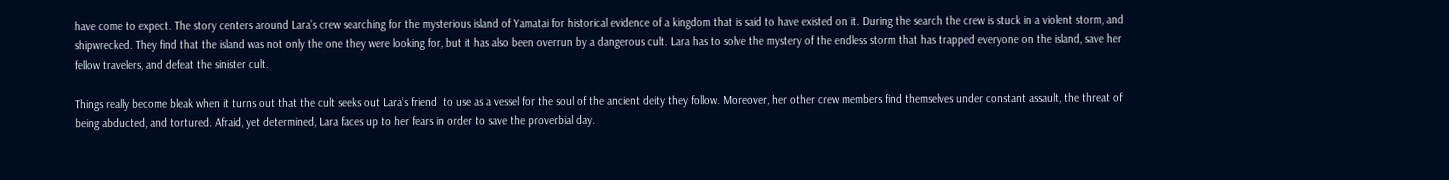have come to expect. The story centers around Lara’s crew searching for the mysterious island of Yamatai for historical evidence of a kingdom that is said to have existed on it. During the search the crew is stuck in a violent storm, and shipwrecked. They find that the island was not only the one they were looking for, but it has also been overrun by a dangerous cult. Lara has to solve the mystery of the endless storm that has trapped everyone on the island, save her fellow travelers, and defeat the sinister cult.

Things really become bleak when it turns out that the cult seeks out Lara’s friend  to use as a vessel for the soul of the ancient deity they follow. Moreover, her other crew members find themselves under constant assault, the threat of being abducted, and tortured. Afraid, yet determined, Lara faces up to her fears in order to save the proverbial day.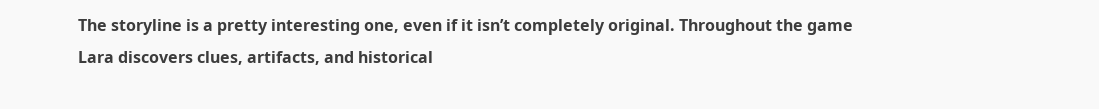The storyline is a pretty interesting one, even if it isn’t completely original. Throughout the game Lara discovers clues, artifacts, and historical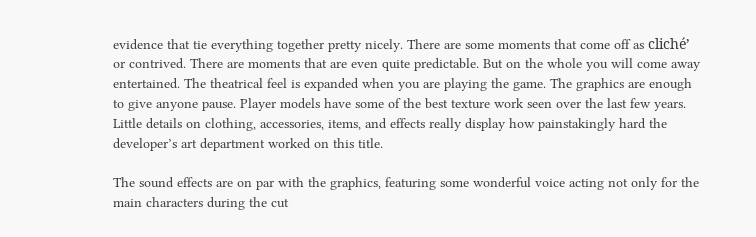evidence that tie everything together pretty nicely. There are some moments that come off as cliché’ or contrived. There are moments that are even quite predictable. But on the whole you will come away entertained. The theatrical feel is expanded when you are playing the game. The graphics are enough to give anyone pause. Player models have some of the best texture work seen over the last few years. Little details on clothing, accessories, items, and effects really display how painstakingly hard the developer’s art department worked on this title.

The sound effects are on par with the graphics, featuring some wonderful voice acting not only for the main characters during the cut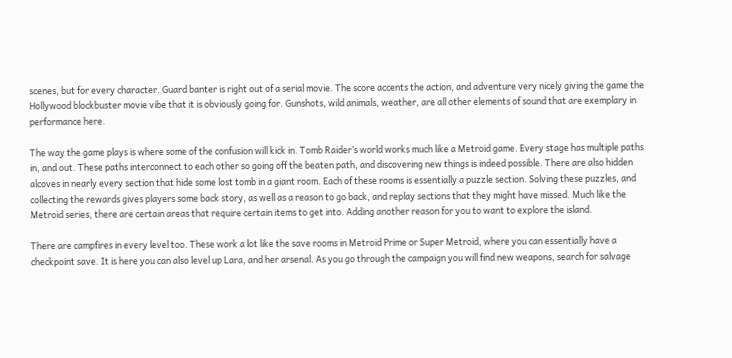scenes, but for every character. Guard banter is right out of a serial movie. The score accents the action, and adventure very nicely giving the game the Hollywood blockbuster movie vibe that it is obviously going for. Gunshots, wild animals, weather, are all other elements of sound that are exemplary in performance here.

The way the game plays is where some of the confusion will kick in. Tomb Raider’s world works much like a Metroid game. Every stage has multiple paths in, and out. These paths interconnect to each other so going off the beaten path, and discovering new things is indeed possible. There are also hidden alcoves in nearly every section that hide some lost tomb in a giant room. Each of these rooms is essentially a puzzle section. Solving these puzzles, and collecting the rewards gives players some back story, as well as a reason to go back, and replay sections that they might have missed. Much like the Metroid series, there are certain areas that require certain items to get into. Adding another reason for you to want to explore the island.

There are campfires in every level too. These work a lot like the save rooms in Metroid Prime or Super Metroid, where you can essentially have a checkpoint save. It is here you can also level up Lara, and her arsenal. As you go through the campaign you will find new weapons, search for salvage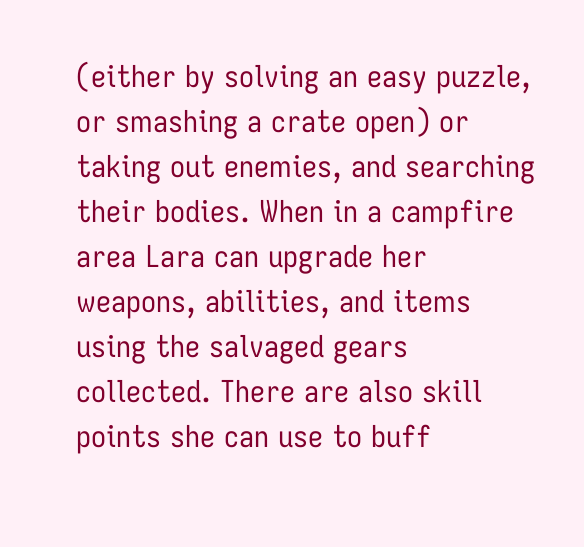(either by solving an easy puzzle, or smashing a crate open) or taking out enemies, and searching their bodies. When in a campfire area Lara can upgrade her weapons, abilities, and items using the salvaged gears collected. There are also skill points she can use to buff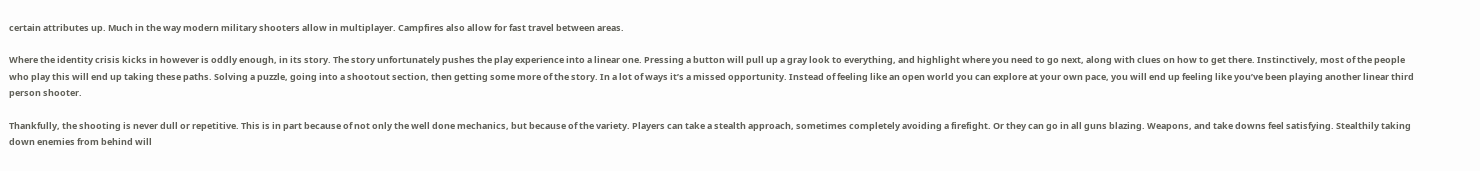certain attributes up. Much in the way modern military shooters allow in multiplayer. Campfires also allow for fast travel between areas.

Where the identity crisis kicks in however is oddly enough, in its story. The story unfortunately pushes the play experience into a linear one. Pressing a button will pull up a gray look to everything, and highlight where you need to go next, along with clues on how to get there. Instinctively, most of the people who play this will end up taking these paths. Solving a puzzle, going into a shootout section, then getting some more of the story. In a lot of ways it’s a missed opportunity. Instead of feeling like an open world you can explore at your own pace, you will end up feeling like you’ve been playing another linear third person shooter.

Thankfully, the shooting is never dull or repetitive. This is in part because of not only the well done mechanics, but because of the variety. Players can take a stealth approach, sometimes completely avoiding a firefight. Or they can go in all guns blazing. Weapons, and take downs feel satisfying. Stealthily taking down enemies from behind will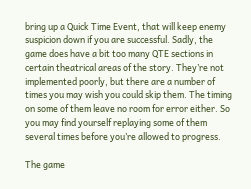bring up a Quick Time Event, that will keep enemy suspicion down if you are successful. Sadly, the game does have a bit too many QTE sections in certain theatrical areas of the story. They’re not implemented poorly, but there are a number of times you may wish you could skip them. The timing on some of them leave no room for error either. So you may find yourself replaying some of them several times before you’re allowed to progress.

The game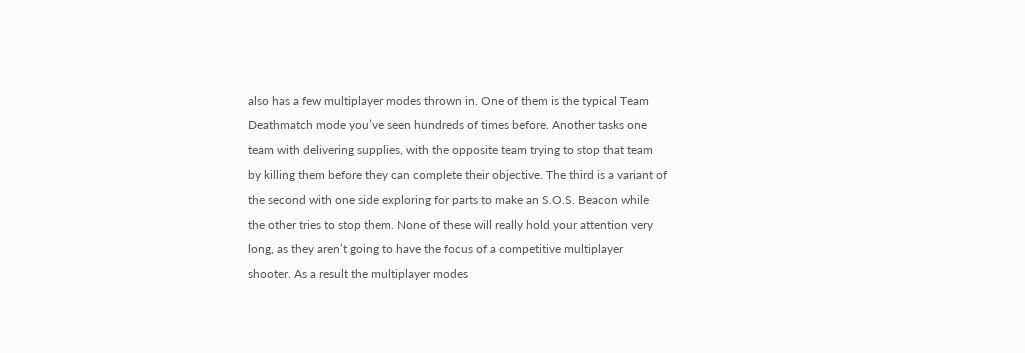also has a few multiplayer modes thrown in. One of them is the typical Team Deathmatch mode you’ve seen hundreds of times before. Another tasks one team with delivering supplies, with the opposite team trying to stop that team by killing them before they can complete their objective. The third is a variant of the second with one side exploring for parts to make an S.O.S. Beacon while the other tries to stop them. None of these will really hold your attention very long, as they aren’t going to have the focus of a competitive multiplayer shooter. As a result the multiplayer modes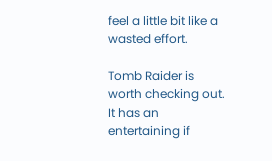feel a little bit like a wasted effort.

Tomb Raider is worth checking out. It has an entertaining if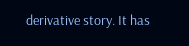derivative story. It has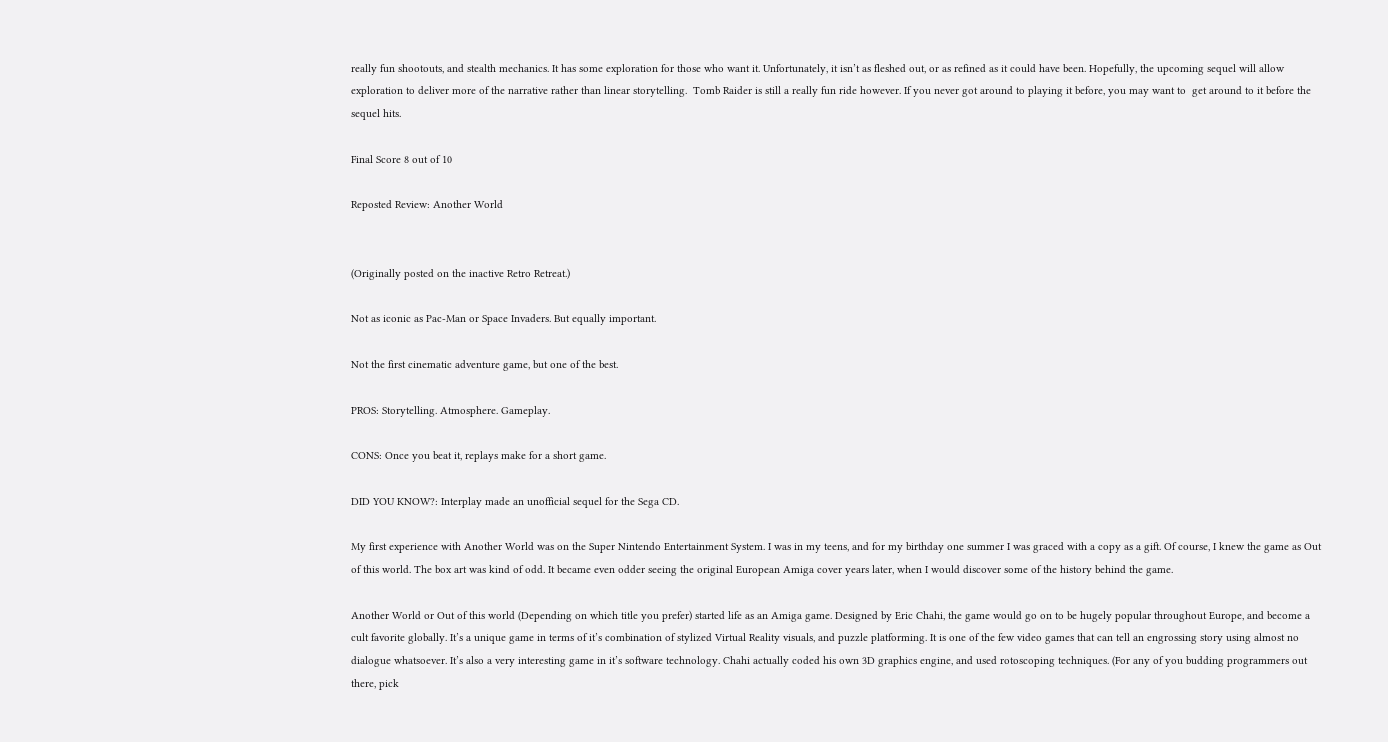really fun shootouts, and stealth mechanics. It has some exploration for those who want it. Unfortunately, it isn’t as fleshed out, or as refined as it could have been. Hopefully, the upcoming sequel will allow exploration to deliver more of the narrative rather than linear storytelling.  Tomb Raider is still a really fun ride however. If you never got around to playing it before, you may want to  get around to it before the sequel hits.

Final Score 8 out of 10

Reposted Review: Another World


(Originally posted on the inactive Retro Retreat.)

Not as iconic as Pac-Man or Space Invaders. But equally important.

Not the first cinematic adventure game, but one of the best.

PROS: Storytelling. Atmosphere. Gameplay.

CONS: Once you beat it, replays make for a short game.

DID YOU KNOW?: Interplay made an unofficial sequel for the Sega CD.

My first experience with Another World was on the Super Nintendo Entertainment System. I was in my teens, and for my birthday one summer I was graced with a copy as a gift. Of course, I knew the game as Out of this world. The box art was kind of odd. It became even odder seeing the original European Amiga cover years later, when I would discover some of the history behind the game.

Another World or Out of this world (Depending on which title you prefer) started life as an Amiga game. Designed by Eric Chahi, the game would go on to be hugely popular throughout Europe, and become a cult favorite globally. It’s a unique game in terms of it’s combination of stylized Virtual Reality visuals, and puzzle platforming. It is one of the few video games that can tell an engrossing story using almost no dialogue whatsoever. It’s also a very interesting game in it’s software technology. Chahi actually coded his own 3D graphics engine, and used rotoscoping techniques. (For any of you budding programmers out there, pick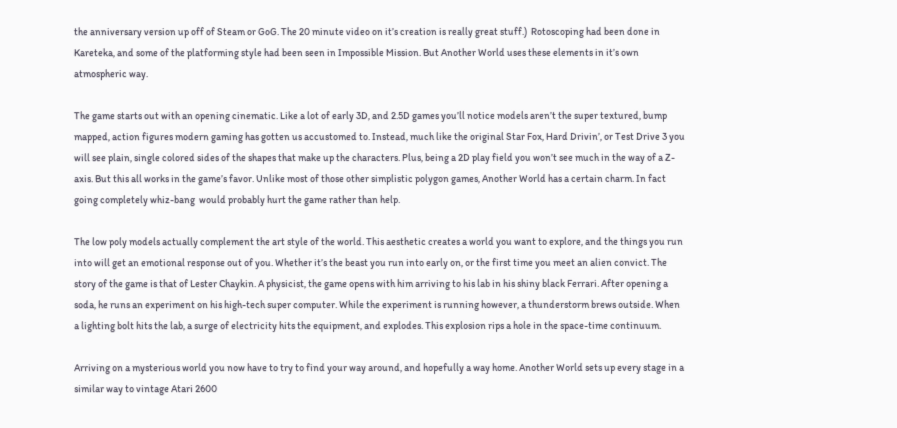the anniversary version up off of Steam or GoG. The 20 minute video on it’s creation is really great stuff.)  Rotoscoping had been done in Kareteka, and some of the platforming style had been seen in Impossible Mission. But Another World uses these elements in it’s own atmospheric way.

The game starts out with an opening cinematic. Like a lot of early 3D, and 2.5D games you’ll notice models aren’t the super textured, bump mapped, action figures modern gaming has gotten us accustomed to. Instead, much like the original Star Fox, Hard Drivin’, or Test Drive 3 you will see plain, single colored sides of the shapes that make up the characters. Plus, being a 2D play field you won’t see much in the way of a Z-axis. But this all works in the game’s favor. Unlike most of those other simplistic polygon games, Another World has a certain charm. In fact going completely whiz-bang  would probably hurt the game rather than help.

The low poly models actually complement the art style of the world. This aesthetic creates a world you want to explore, and the things you run into will get an emotional response out of you. Whether it’s the beast you run into early on, or the first time you meet an alien convict. The story of the game is that of Lester Chaykin. A physicist, the game opens with him arriving to his lab in his shiny black Ferrari. After opening a soda, he runs an experiment on his high-tech super computer. While the experiment is running however, a thunderstorm brews outside. When a lighting bolt hits the lab, a surge of electricity hits the equipment, and explodes. This explosion rips a hole in the space-time continuum.

Arriving on a mysterious world you now have to try to find your way around, and hopefully a way home. Another World sets up every stage in a similar way to vintage Atari 2600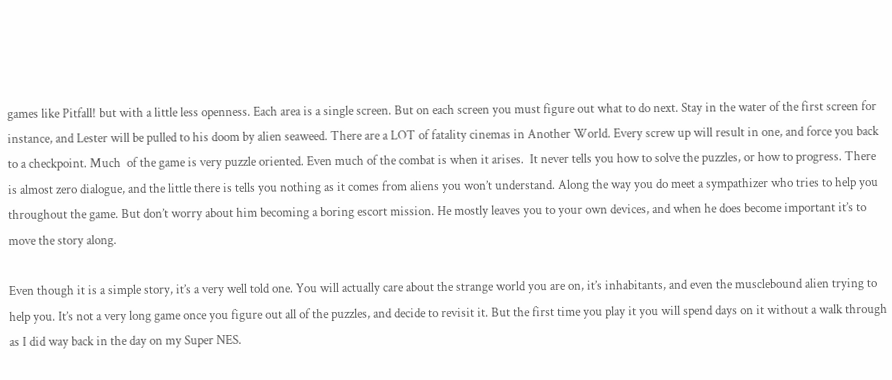games like Pitfall! but with a little less openness. Each area is a single screen. But on each screen you must figure out what to do next. Stay in the water of the first screen for instance, and Lester will be pulled to his doom by alien seaweed. There are a LOT of fatality cinemas in Another World. Every screw up will result in one, and force you back to a checkpoint. Much  of the game is very puzzle oriented. Even much of the combat is when it arises.  It never tells you how to solve the puzzles, or how to progress. There is almost zero dialogue, and the little there is tells you nothing as it comes from aliens you won’t understand. Along the way you do meet a sympathizer who tries to help you throughout the game. But don’t worry about him becoming a boring escort mission. He mostly leaves you to your own devices, and when he does become important it’s to move the story along.

Even though it is a simple story, it’s a very well told one. You will actually care about the strange world you are on, it’s inhabitants, and even the musclebound alien trying to help you. It’s not a very long game once you figure out all of the puzzles, and decide to revisit it. But the first time you play it you will spend days on it without a walk through as I did way back in the day on my Super NES.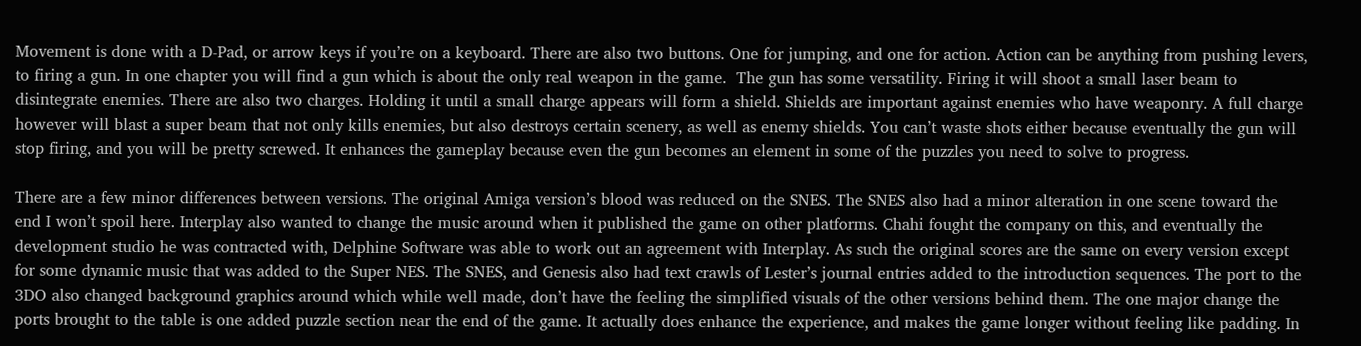Movement is done with a D-Pad, or arrow keys if you’re on a keyboard. There are also two buttons. One for jumping, and one for action. Action can be anything from pushing levers, to firing a gun. In one chapter you will find a gun which is about the only real weapon in the game.  The gun has some versatility. Firing it will shoot a small laser beam to disintegrate enemies. There are also two charges. Holding it until a small charge appears will form a shield. Shields are important against enemies who have weaponry. A full charge however will blast a super beam that not only kills enemies, but also destroys certain scenery, as well as enemy shields. You can’t waste shots either because eventually the gun will stop firing, and you will be pretty screwed. It enhances the gameplay because even the gun becomes an element in some of the puzzles you need to solve to progress.

There are a few minor differences between versions. The original Amiga version’s blood was reduced on the SNES. The SNES also had a minor alteration in one scene toward the end I won’t spoil here. Interplay also wanted to change the music around when it published the game on other platforms. Chahi fought the company on this, and eventually the development studio he was contracted with, Delphine Software was able to work out an agreement with Interplay. As such the original scores are the same on every version except for some dynamic music that was added to the Super NES. The SNES, and Genesis also had text crawls of Lester’s journal entries added to the introduction sequences. The port to the 3DO also changed background graphics around which while well made, don’t have the feeling the simplified visuals of the other versions behind them. The one major change the ports brought to the table is one added puzzle section near the end of the game. It actually does enhance the experience, and makes the game longer without feeling like padding. In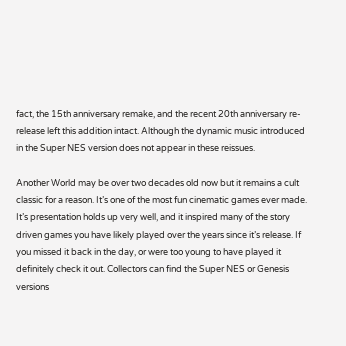fact, the 15th anniversary remake, and the recent 20th anniversary re-release left this addition intact. Although the dynamic music introduced in the Super NES version does not appear in these reissues.

Another World may be over two decades old now but it remains a cult classic for a reason. It’s one of the most fun cinematic games ever made. It’s presentation holds up very well, and it inspired many of the story driven games you have likely played over the years since it’s release. If you missed it back in the day, or were too young to have played it definitely check it out. Collectors can find the Super NES or Genesis versions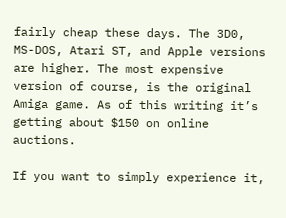fairly cheap these days. The 3D0, MS-DOS, Atari ST, and Apple versions are higher. The most expensive version of course, is the original Amiga game. As of this writing it’s getting about $150 on online auctions.

If you want to simply experience it,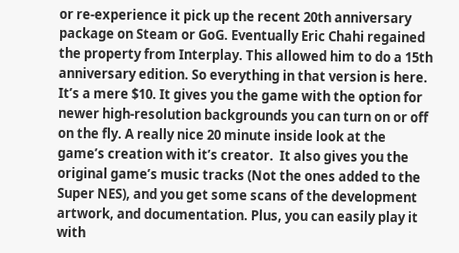or re-experience it pick up the recent 20th anniversary package on Steam or GoG. Eventually Eric Chahi regained the property from Interplay. This allowed him to do a 15th anniversary edition. So everything in that version is here. It’s a mere $10. It gives you the game with the option for newer high-resolution backgrounds you can turn on or off on the fly. A really nice 20 minute inside look at the game’s creation with it’s creator.  It also gives you the original game’s music tracks (Not the ones added to the Super NES), and you get some scans of the development artwork, and documentation. Plus, you can easily play it with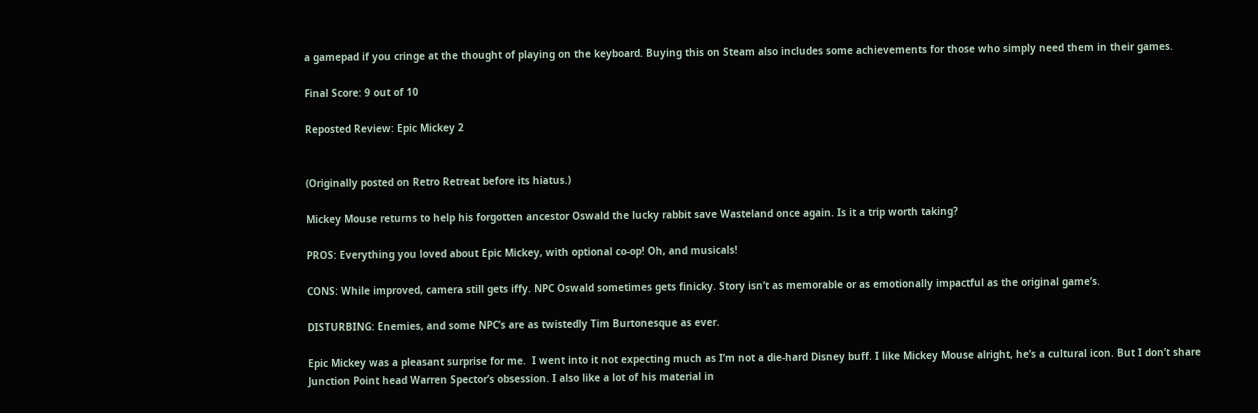a gamepad if you cringe at the thought of playing on the keyboard. Buying this on Steam also includes some achievements for those who simply need them in their games.

Final Score: 9 out of 10

Reposted Review: Epic Mickey 2


(Originally posted on Retro Retreat before its hiatus.)

Mickey Mouse returns to help his forgotten ancestor Oswald the lucky rabbit save Wasteland once again. Is it a trip worth taking?

PROS: Everything you loved about Epic Mickey, with optional co-op! Oh, and musicals!

CONS: While improved, camera still gets iffy. NPC Oswald sometimes gets finicky. Story isn’t as memorable or as emotionally impactful as the original game’s.

DISTURBING: Enemies, and some NPC’s are as twistedly Tim Burtonesque as ever.

Epic Mickey was a pleasant surprise for me.  I went into it not expecting much as I’m not a die-hard Disney buff. I like Mickey Mouse alright, he’s a cultural icon. But I don’t share Junction Point head Warren Spector’s obsession. I also like a lot of his material in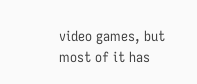video games, but most of it has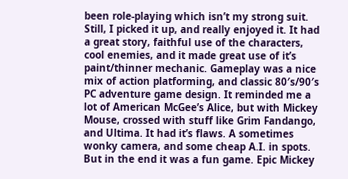been role-playing which isn’t my strong suit. Still, I picked it up, and really enjoyed it. It had a great story, faithful use of the characters, cool enemies, and it made great use of it’s paint/thinner mechanic. Gameplay was a nice mix of action platforming, and classic 80′s/90′s PC adventure game design. It reminded me a lot of American McGee’s Alice, but with Mickey Mouse, crossed with stuff like Grim Fandango, and Ultima. It had it’s flaws. A sometimes wonky camera, and some cheap A.I. in spots. But in the end it was a fun game. Epic Mickey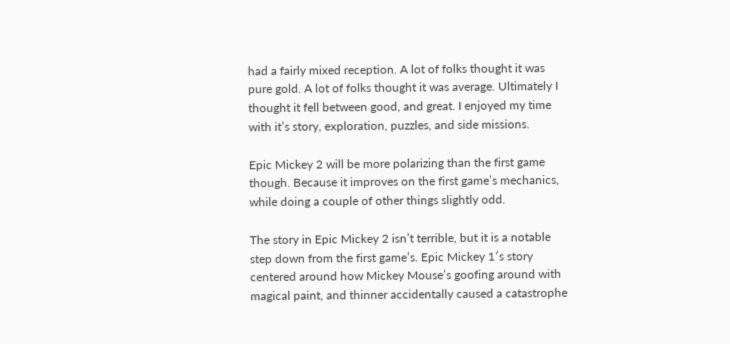had a fairly mixed reception. A lot of folks thought it was pure gold. A lot of folks thought it was average. Ultimately I thought it fell between good, and great. I enjoyed my time with it’s story, exploration, puzzles, and side missions.

Epic Mickey 2 will be more polarizing than the first game though. Because it improves on the first game’s mechanics, while doing a couple of other things slightly odd.

The story in Epic Mickey 2 isn’t terrible, but it is a notable step down from the first game’s. Epic Mickey 1′s story centered around how Mickey Mouse’s goofing around with magical paint, and thinner accidentally caused a catastrophe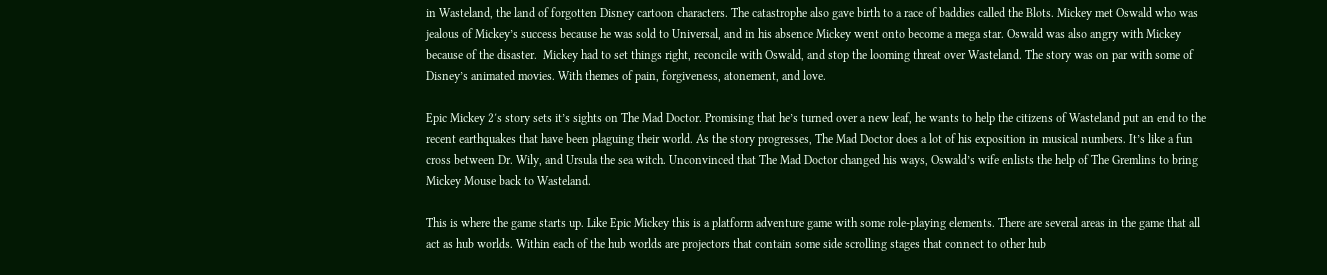in Wasteland, the land of forgotten Disney cartoon characters. The catastrophe also gave birth to a race of baddies called the Blots. Mickey met Oswald who was jealous of Mickey’s success because he was sold to Universal, and in his absence Mickey went onto become a mega star. Oswald was also angry with Mickey because of the disaster.  Mickey had to set things right, reconcile with Oswald, and stop the looming threat over Wasteland. The story was on par with some of Disney’s animated movies. With themes of pain, forgiveness, atonement, and love.

Epic Mickey 2′s story sets it’s sights on The Mad Doctor. Promising that he’s turned over a new leaf, he wants to help the citizens of Wasteland put an end to the recent earthquakes that have been plaguing their world. As the story progresses, The Mad Doctor does a lot of his exposition in musical numbers. It’s like a fun cross between Dr. Wily, and Ursula the sea witch. Unconvinced that The Mad Doctor changed his ways, Oswald’s wife enlists the help of The Gremlins to bring Mickey Mouse back to Wasteland.

This is where the game starts up. Like Epic Mickey this is a platform adventure game with some role-playing elements. There are several areas in the game that all act as hub worlds. Within each of the hub worlds are projectors that contain some side scrolling stages that connect to other hub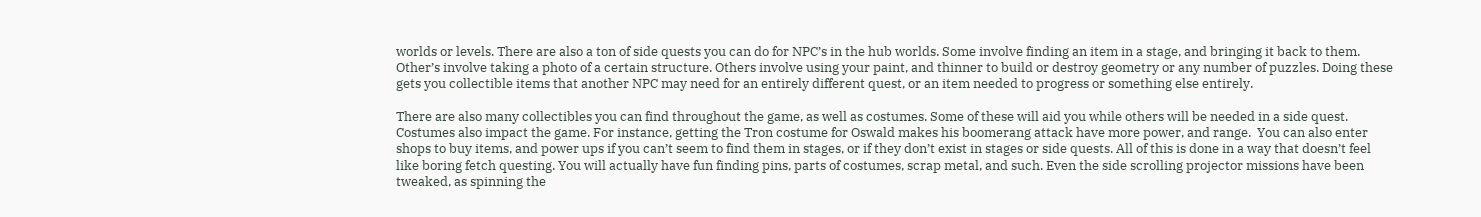worlds or levels. There are also a ton of side quests you can do for NPC’s in the hub worlds. Some involve finding an item in a stage, and bringing it back to them. Other’s involve taking a photo of a certain structure. Others involve using your paint, and thinner to build or destroy geometry or any number of puzzles. Doing these gets you collectible items that another NPC may need for an entirely different quest, or an item needed to progress or something else entirely.

There are also many collectibles you can find throughout the game, as well as costumes. Some of these will aid you while others will be needed in a side quest. Costumes also impact the game. For instance, getting the Tron costume for Oswald makes his boomerang attack have more power, and range.  You can also enter shops to buy items, and power ups if you can’t seem to find them in stages, or if they don’t exist in stages or side quests. All of this is done in a way that doesn’t feel like boring fetch questing. You will actually have fun finding pins, parts of costumes, scrap metal, and such. Even the side scrolling projector missions have been tweaked, as spinning the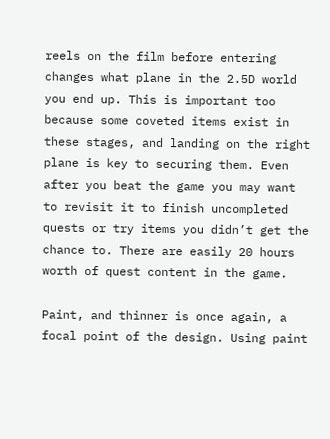reels on the film before entering changes what plane in the 2.5D world you end up. This is important too because some coveted items exist in these stages, and landing on the right plane is key to securing them. Even after you beat the game you may want to revisit it to finish uncompleted quests or try items you didn’t get the chance to. There are easily 20 hours worth of quest content in the game.

Paint, and thinner is once again, a focal point of the design. Using paint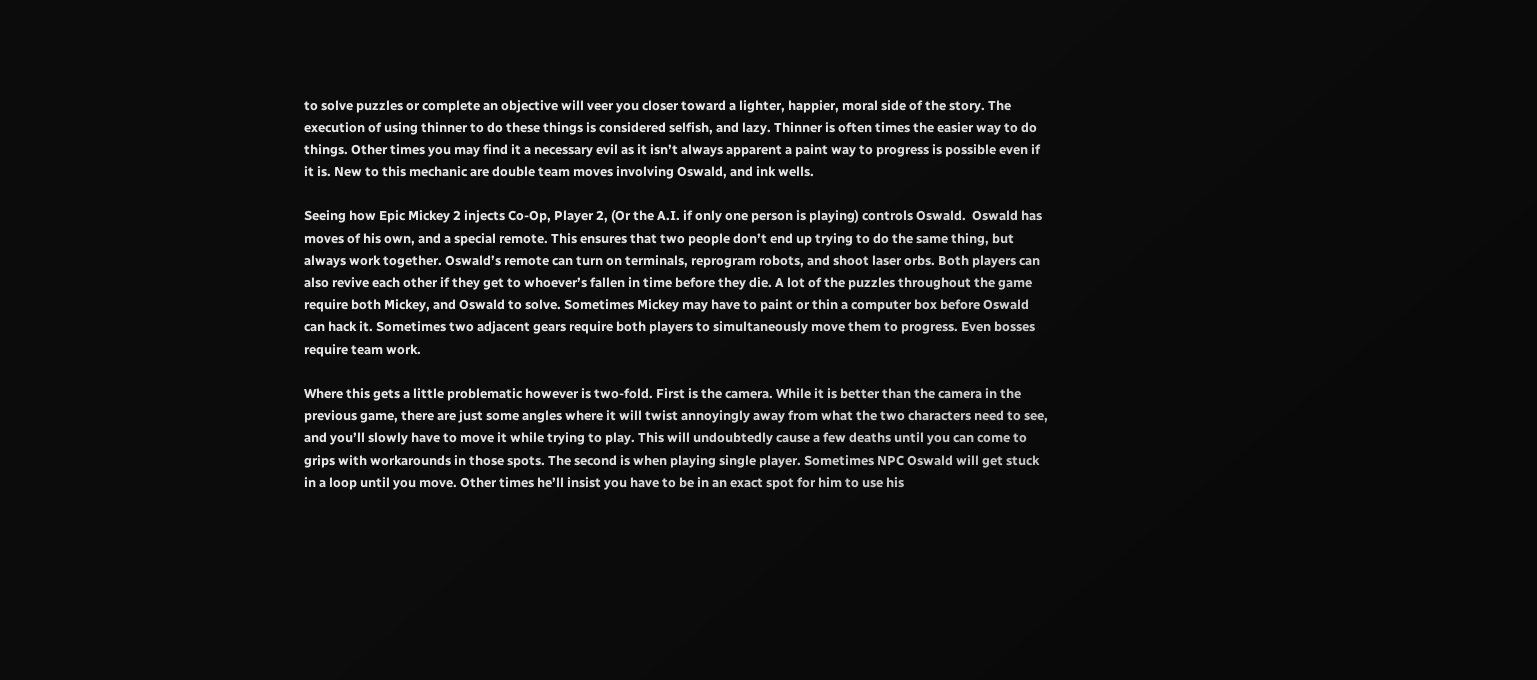to solve puzzles or complete an objective will veer you closer toward a lighter, happier, moral side of the story. The execution of using thinner to do these things is considered selfish, and lazy. Thinner is often times the easier way to do things. Other times you may find it a necessary evil as it isn’t always apparent a paint way to progress is possible even if it is. New to this mechanic are double team moves involving Oswald, and ink wells.

Seeing how Epic Mickey 2 injects Co-Op, Player 2, (Or the A.I. if only one person is playing) controls Oswald.  Oswald has moves of his own, and a special remote. This ensures that two people don’t end up trying to do the same thing, but always work together. Oswald’s remote can turn on terminals, reprogram robots, and shoot laser orbs. Both players can also revive each other if they get to whoever’s fallen in time before they die. A lot of the puzzles throughout the game require both Mickey, and Oswald to solve. Sometimes Mickey may have to paint or thin a computer box before Oswald can hack it. Sometimes two adjacent gears require both players to simultaneously move them to progress. Even bosses require team work.

Where this gets a little problematic however is two-fold. First is the camera. While it is better than the camera in the previous game, there are just some angles where it will twist annoyingly away from what the two characters need to see, and you’ll slowly have to move it while trying to play. This will undoubtedly cause a few deaths until you can come to grips with workarounds in those spots. The second is when playing single player. Sometimes NPC Oswald will get stuck in a loop until you move. Other times he’ll insist you have to be in an exact spot for him to use his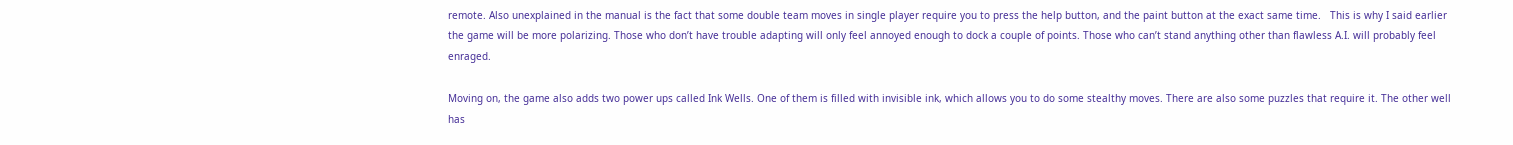remote. Also unexplained in the manual is the fact that some double team moves in single player require you to press the help button, and the paint button at the exact same time.   This is why I said earlier the game will be more polarizing. Those who don’t have trouble adapting will only feel annoyed enough to dock a couple of points. Those who can’t stand anything other than flawless A.I. will probably feel enraged.

Moving on, the game also adds two power ups called Ink Wells. One of them is filled with invisible ink, which allows you to do some stealthy moves. There are also some puzzles that require it. The other well has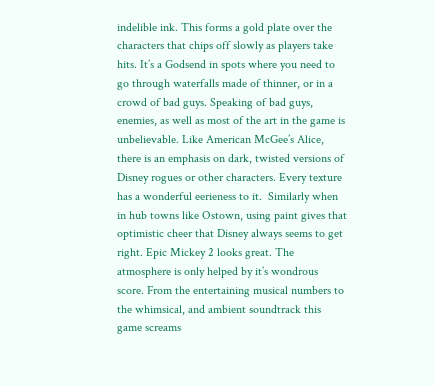indelible ink. This forms a gold plate over the characters that chips off slowly as players take hits. It’s a Godsend in spots where you need to go through waterfalls made of thinner, or in a crowd of bad guys. Speaking of bad guys, enemies, as well as most of the art in the game is unbelievable. Like American McGee’s Alice, there is an emphasis on dark, twisted versions of Disney rogues or other characters. Every texture has a wonderful eerieness to it.  Similarly when in hub towns like Ostown, using paint gives that optimistic cheer that Disney always seems to get right. Epic Mickey 2 looks great. The atmosphere is only helped by it’s wondrous score. From the entertaining musical numbers to the whimsical, and ambient soundtrack this game screams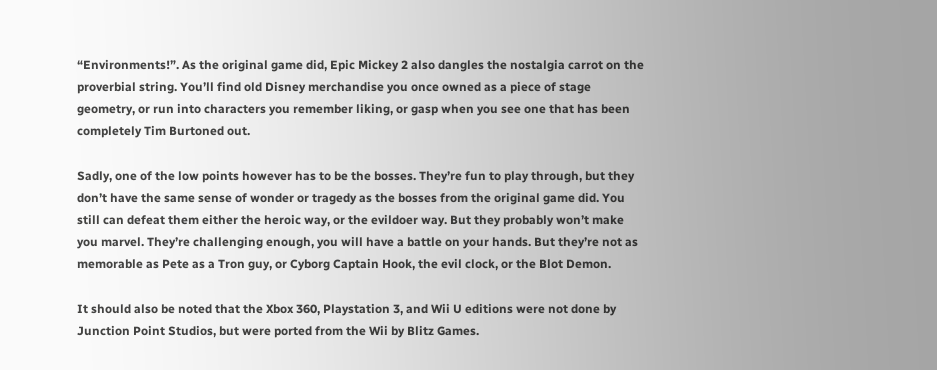“Environments!”. As the original game did, Epic Mickey 2 also dangles the nostalgia carrot on the proverbial string. You’ll find old Disney merchandise you once owned as a piece of stage geometry, or run into characters you remember liking, or gasp when you see one that has been completely Tim Burtoned out.

Sadly, one of the low points however has to be the bosses. They’re fun to play through, but they don’t have the same sense of wonder or tragedy as the bosses from the original game did. You still can defeat them either the heroic way, or the evildoer way. But they probably won’t make you marvel. They’re challenging enough, you will have a battle on your hands. But they’re not as memorable as Pete as a Tron guy, or Cyborg Captain Hook, the evil clock, or the Blot Demon.

It should also be noted that the Xbox 360, Playstation 3, and Wii U editions were not done by Junction Point Studios, but were ported from the Wii by Blitz Games.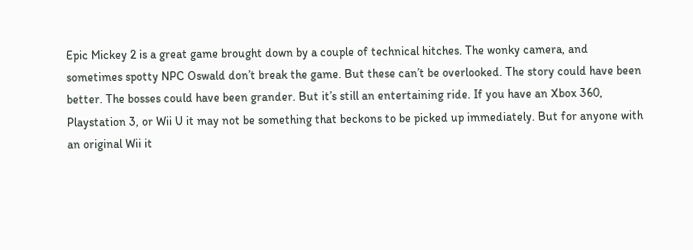Epic Mickey 2 is a great game brought down by a couple of technical hitches. The wonky camera, and sometimes spotty NPC Oswald don’t break the game. But these can’t be overlooked. The story could have been better. The bosses could have been grander. But it’s still an entertaining ride. If you have an Xbox 360, Playstation 3, or Wii U it may not be something that beckons to be picked up immediately. But for anyone with an original Wii it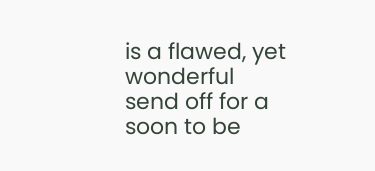is a flawed, yet wonderful send off for a soon to be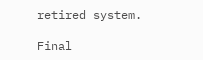retired system.

Final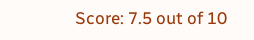Score: 7.5 out of 10